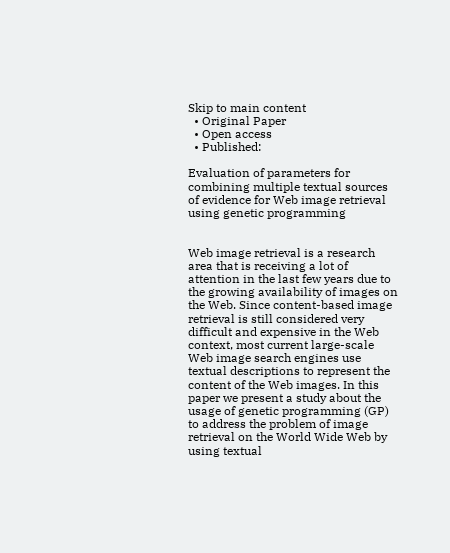Skip to main content
  • Original Paper
  • Open access
  • Published:

Evaluation of parameters for combining multiple textual sources of evidence for Web image retrieval using genetic programming


Web image retrieval is a research area that is receiving a lot of attention in the last few years due to the growing availability of images on the Web. Since content-based image retrieval is still considered very difficult and expensive in the Web context, most current large-scale Web image search engines use textual descriptions to represent the content of the Web images. In this paper we present a study about the usage of genetic programming (GP) to address the problem of image retrieval on the World Wide Web by using textual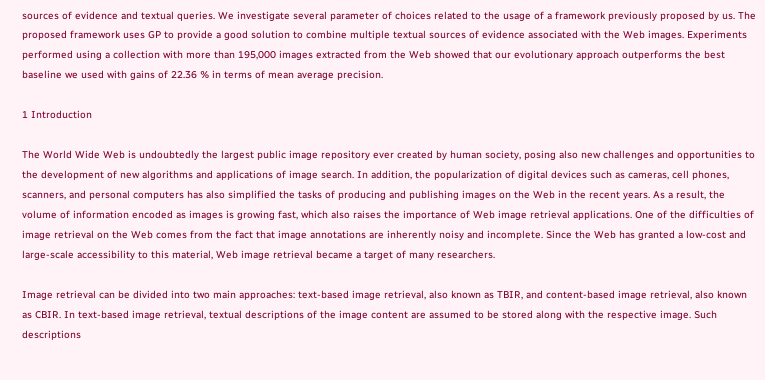sources of evidence and textual queries. We investigate several parameter of choices related to the usage of a framework previously proposed by us. The proposed framework uses GP to provide a good solution to combine multiple textual sources of evidence associated with the Web images. Experiments performed using a collection with more than 195,000 images extracted from the Web showed that our evolutionary approach outperforms the best baseline we used with gains of 22.36 % in terms of mean average precision.

1 Introduction

The World Wide Web is undoubtedly the largest public image repository ever created by human society, posing also new challenges and opportunities to the development of new algorithms and applications of image search. In addition, the popularization of digital devices such as cameras, cell phones, scanners, and personal computers has also simplified the tasks of producing and publishing images on the Web in the recent years. As a result, the volume of information encoded as images is growing fast, which also raises the importance of Web image retrieval applications. One of the difficulties of image retrieval on the Web comes from the fact that image annotations are inherently noisy and incomplete. Since the Web has granted a low-cost and large-scale accessibility to this material, Web image retrieval became a target of many researchers.

Image retrieval can be divided into two main approaches: text-based image retrieval, also known as TBIR, and content-based image retrieval, also known as CBIR. In text-based image retrieval, textual descriptions of the image content are assumed to be stored along with the respective image. Such descriptions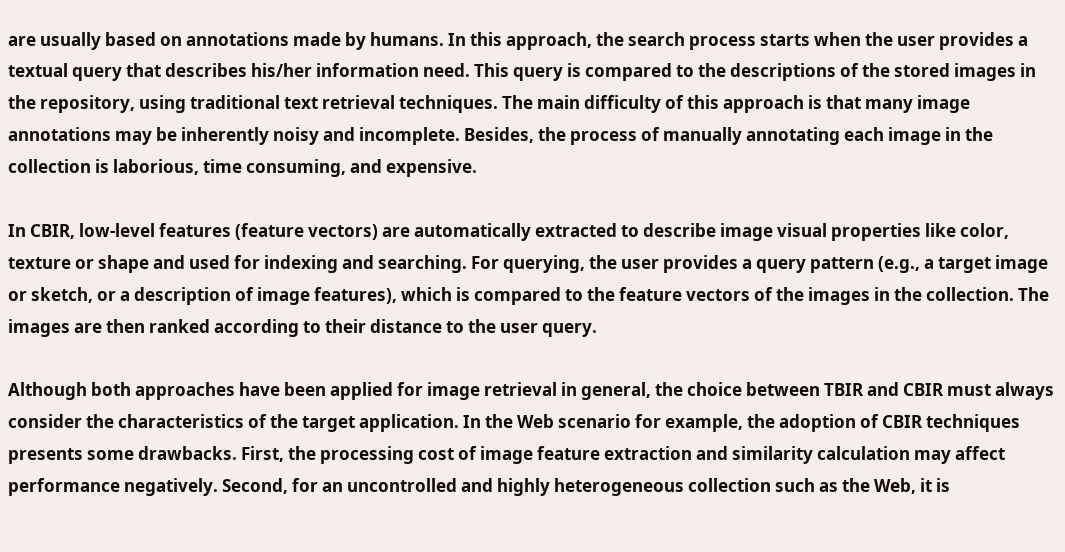are usually based on annotations made by humans. In this approach, the search process starts when the user provides a textual query that describes his/her information need. This query is compared to the descriptions of the stored images in the repository, using traditional text retrieval techniques. The main difficulty of this approach is that many image annotations may be inherently noisy and incomplete. Besides, the process of manually annotating each image in the collection is laborious, time consuming, and expensive.

In CBIR, low-level features (feature vectors) are automatically extracted to describe image visual properties like color, texture or shape and used for indexing and searching. For querying, the user provides a query pattern (e.g., a target image or sketch, or a description of image features), which is compared to the feature vectors of the images in the collection. The images are then ranked according to their distance to the user query.

Although both approaches have been applied for image retrieval in general, the choice between TBIR and CBIR must always consider the characteristics of the target application. In the Web scenario for example, the adoption of CBIR techniques presents some drawbacks. First, the processing cost of image feature extraction and similarity calculation may affect performance negatively. Second, for an uncontrolled and highly heterogeneous collection such as the Web, it is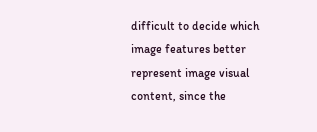difficult to decide which image features better represent image visual content, since the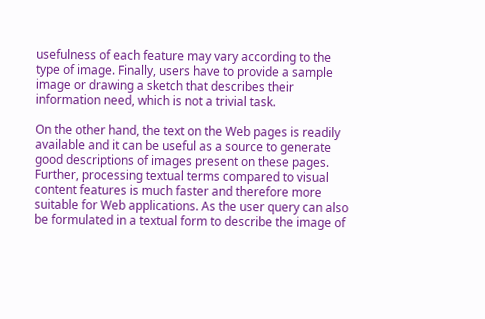usefulness of each feature may vary according to the type of image. Finally, users have to provide a sample image or drawing a sketch that describes their information need, which is not a trivial task.

On the other hand, the text on the Web pages is readily available and it can be useful as a source to generate good descriptions of images present on these pages. Further, processing textual terms compared to visual content features is much faster and therefore more suitable for Web applications. As the user query can also be formulated in a textual form to describe the image of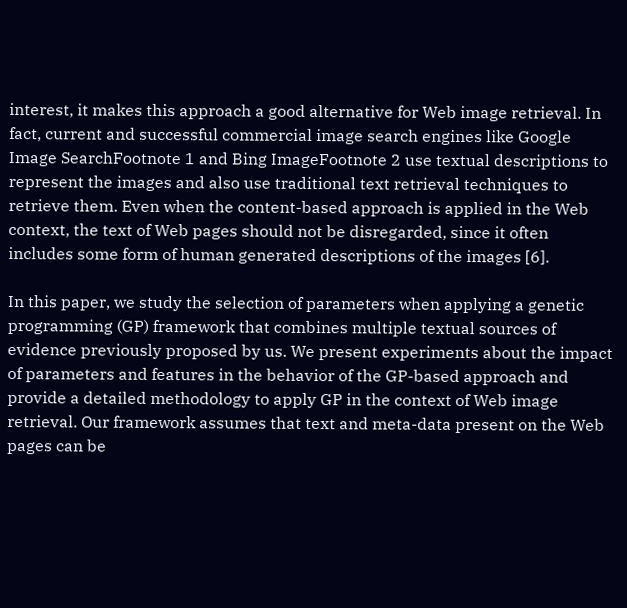interest, it makes this approach a good alternative for Web image retrieval. In fact, current and successful commercial image search engines like Google Image SearchFootnote 1 and Bing ImageFootnote 2 use textual descriptions to represent the images and also use traditional text retrieval techniques to retrieve them. Even when the content-based approach is applied in the Web context, the text of Web pages should not be disregarded, since it often includes some form of human generated descriptions of the images [6].

In this paper, we study the selection of parameters when applying a genetic programming (GP) framework that combines multiple textual sources of evidence previously proposed by us. We present experiments about the impact of parameters and features in the behavior of the GP-based approach and provide a detailed methodology to apply GP in the context of Web image retrieval. Our framework assumes that text and meta-data present on the Web pages can be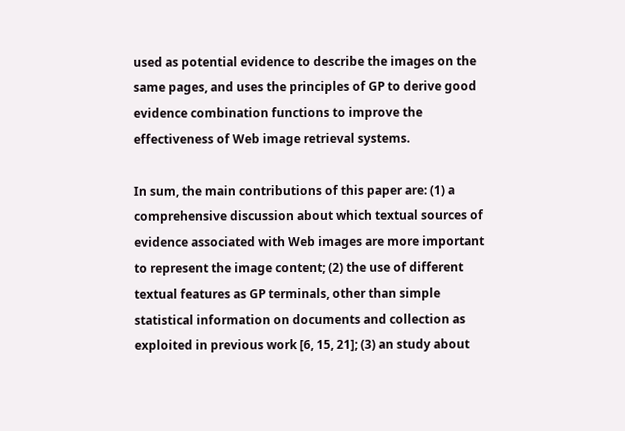used as potential evidence to describe the images on the same pages, and uses the principles of GP to derive good evidence combination functions to improve the effectiveness of Web image retrieval systems.

In sum, the main contributions of this paper are: (1) a comprehensive discussion about which textual sources of evidence associated with Web images are more important to represent the image content; (2) the use of different textual features as GP terminals, other than simple statistical information on documents and collection as exploited in previous work [6, 15, 21]; (3) an study about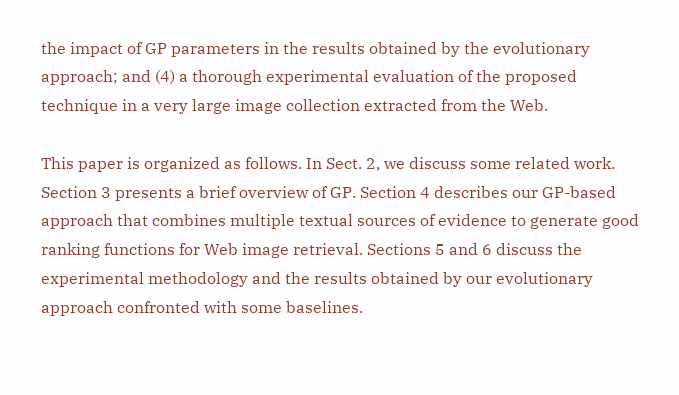the impact of GP parameters in the results obtained by the evolutionary approach; and (4) a thorough experimental evaluation of the proposed technique in a very large image collection extracted from the Web.

This paper is organized as follows. In Sect. 2, we discuss some related work. Section 3 presents a brief overview of GP. Section 4 describes our GP-based approach that combines multiple textual sources of evidence to generate good ranking functions for Web image retrieval. Sections 5 and 6 discuss the experimental methodology and the results obtained by our evolutionary approach confronted with some baselines.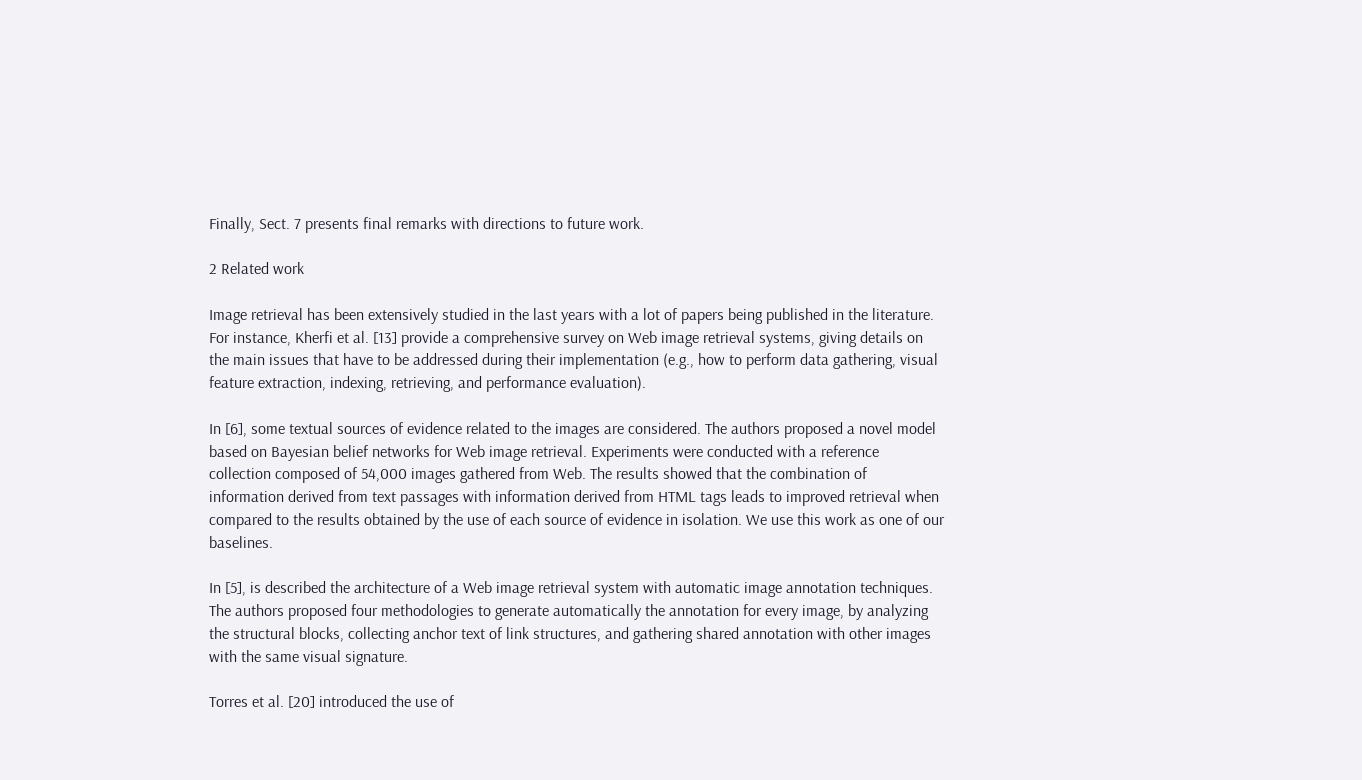Finally, Sect. 7 presents final remarks with directions to future work.

2 Related work

Image retrieval has been extensively studied in the last years with a lot of papers being published in the literature. For instance, Kherfi et al. [13] provide a comprehensive survey on Web image retrieval systems, giving details on the main issues that have to be addressed during their implementation (e.g., how to perform data gathering, visual feature extraction, indexing, retrieving, and performance evaluation).

In [6], some textual sources of evidence related to the images are considered. The authors proposed a novel model based on Bayesian belief networks for Web image retrieval. Experiments were conducted with a reference collection composed of 54,000 images gathered from Web. The results showed that the combination of information derived from text passages with information derived from HTML tags leads to improved retrieval when compared to the results obtained by the use of each source of evidence in isolation. We use this work as one of our baselines.

In [5], is described the architecture of a Web image retrieval system with automatic image annotation techniques. The authors proposed four methodologies to generate automatically the annotation for every image, by analyzing the structural blocks, collecting anchor text of link structures, and gathering shared annotation with other images with the same visual signature.

Torres et al. [20] introduced the use of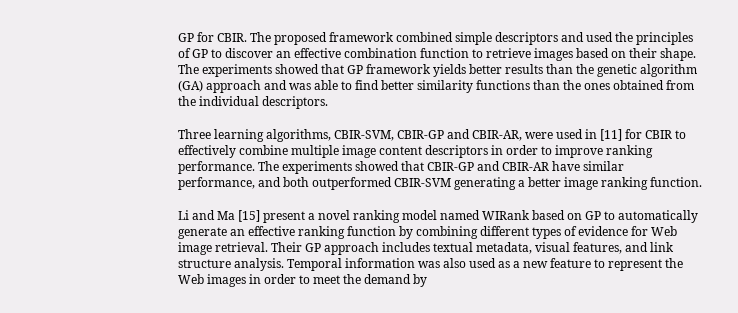GP for CBIR. The proposed framework combined simple descriptors and used the principles of GP to discover an effective combination function to retrieve images based on their shape. The experiments showed that GP framework yields better results than the genetic algorithm (GA) approach and was able to find better similarity functions than the ones obtained from the individual descriptors.

Three learning algorithms, CBIR-SVM, CBIR-GP and CBIR-AR, were used in [11] for CBIR to effectively combine multiple image content descriptors in order to improve ranking performance. The experiments showed that CBIR-GP and CBIR-AR have similar performance, and both outperformed CBIR-SVM generating a better image ranking function.

Li and Ma [15] present a novel ranking model named WIRank based on GP to automatically generate an effective ranking function by combining different types of evidence for Web image retrieval. Their GP approach includes textual metadata, visual features, and link structure analysis. Temporal information was also used as a new feature to represent the Web images in order to meet the demand by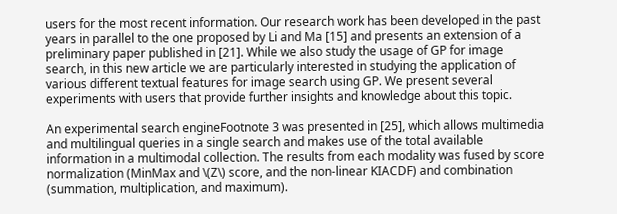users for the most recent information. Our research work has been developed in the past years in parallel to the one proposed by Li and Ma [15] and presents an extension of a preliminary paper published in [21]. While we also study the usage of GP for image search, in this new article we are particularly interested in studying the application of various different textual features for image search using GP. We present several experiments with users that provide further insights and knowledge about this topic.

An experimental search engineFootnote 3 was presented in [25], which allows multimedia and multilingual queries in a single search and makes use of the total available information in a multimodal collection. The results from each modality was fused by score normalization (MinMax and \(Z\) score, and the non-linear KIACDF) and combination (summation, multiplication, and maximum).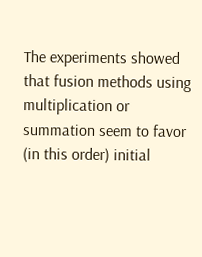The experiments showed that fusion methods using multiplication or summation seem to favor (in this order) initial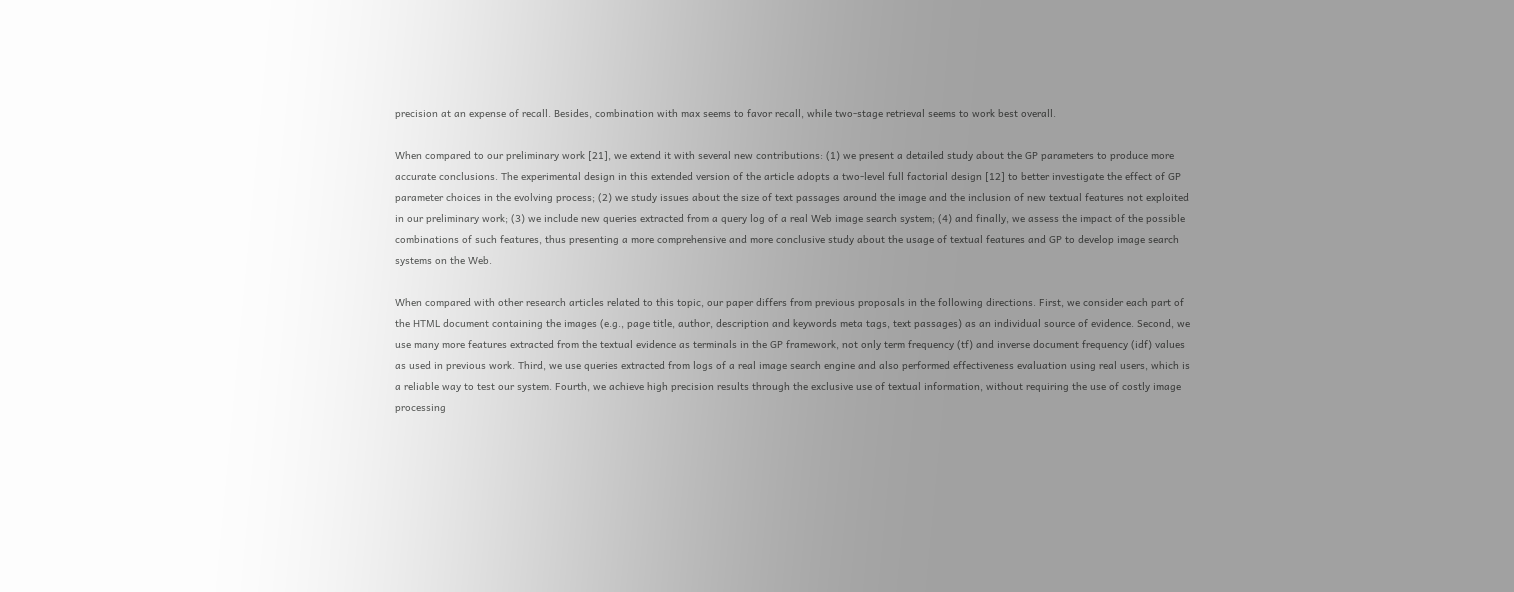precision at an expense of recall. Besides, combination with max seems to favor recall, while two-stage retrieval seems to work best overall.

When compared to our preliminary work [21], we extend it with several new contributions: (1) we present a detailed study about the GP parameters to produce more accurate conclusions. The experimental design in this extended version of the article adopts a two-level full factorial design [12] to better investigate the effect of GP parameter choices in the evolving process; (2) we study issues about the size of text passages around the image and the inclusion of new textual features not exploited in our preliminary work; (3) we include new queries extracted from a query log of a real Web image search system; (4) and finally, we assess the impact of the possible combinations of such features, thus presenting a more comprehensive and more conclusive study about the usage of textual features and GP to develop image search systems on the Web.

When compared with other research articles related to this topic, our paper differs from previous proposals in the following directions. First, we consider each part of the HTML document containing the images (e.g., page title, author, description and keywords meta tags, text passages) as an individual source of evidence. Second, we use many more features extracted from the textual evidence as terminals in the GP framework, not only term frequency (tf) and inverse document frequency (idf) values as used in previous work. Third, we use queries extracted from logs of a real image search engine and also performed effectiveness evaluation using real users, which is a reliable way to test our system. Fourth, we achieve high precision results through the exclusive use of textual information, without requiring the use of costly image processing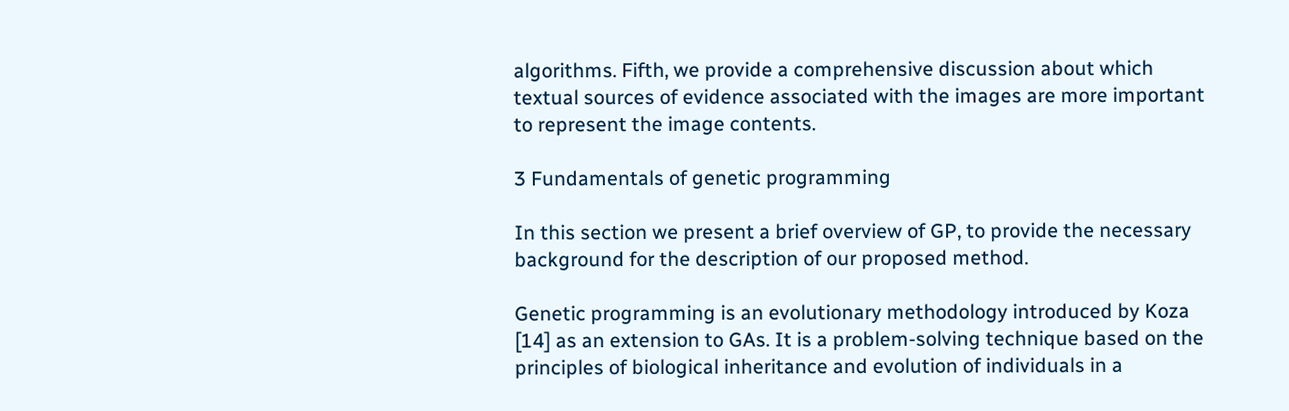algorithms. Fifth, we provide a comprehensive discussion about which textual sources of evidence associated with the images are more important to represent the image contents.

3 Fundamentals of genetic programming

In this section we present a brief overview of GP, to provide the necessary background for the description of our proposed method.

Genetic programming is an evolutionary methodology introduced by Koza [14] as an extension to GAs. It is a problem-solving technique based on the principles of biological inheritance and evolution of individuals in a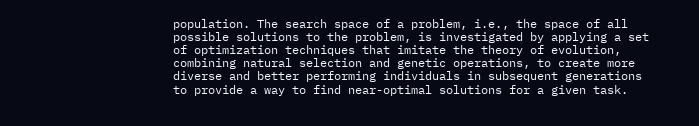population. The search space of a problem, i.e., the space of all possible solutions to the problem, is investigated by applying a set of optimization techniques that imitate the theory of evolution, combining natural selection and genetic operations, to create more diverse and better performing individuals in subsequent generations to provide a way to find near-optimal solutions for a given task.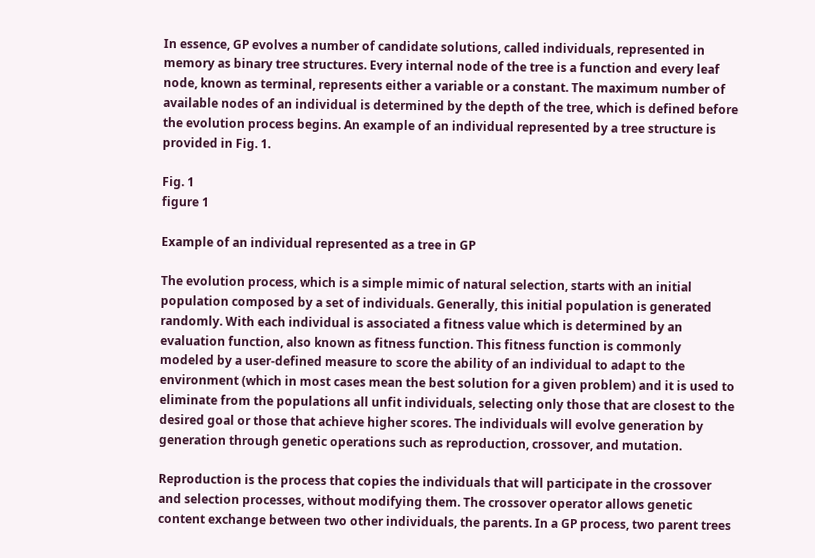In essence, GP evolves a number of candidate solutions, called individuals, represented in memory as binary tree structures. Every internal node of the tree is a function and every leaf node, known as terminal, represents either a variable or a constant. The maximum number of available nodes of an individual is determined by the depth of the tree, which is defined before the evolution process begins. An example of an individual represented by a tree structure is provided in Fig. 1.

Fig. 1
figure 1

Example of an individual represented as a tree in GP

The evolution process, which is a simple mimic of natural selection, starts with an initial population composed by a set of individuals. Generally, this initial population is generated randomly. With each individual is associated a fitness value which is determined by an evaluation function, also known as fitness function. This fitness function is commonly modeled by a user-defined measure to score the ability of an individual to adapt to the environment (which in most cases mean the best solution for a given problem) and it is used to eliminate from the populations all unfit individuals, selecting only those that are closest to the desired goal or those that achieve higher scores. The individuals will evolve generation by generation through genetic operations such as reproduction, crossover, and mutation.

Reproduction is the process that copies the individuals that will participate in the crossover and selection processes, without modifying them. The crossover operator allows genetic content exchange between two other individuals, the parents. In a GP process, two parent trees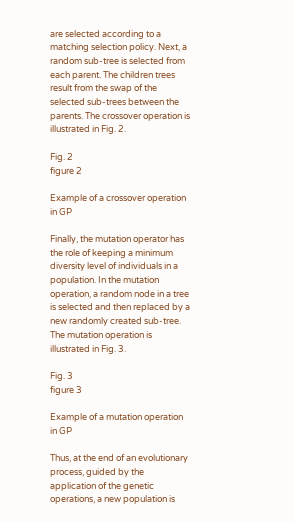are selected according to a matching selection policy. Next, a random sub-tree is selected from each parent. The children trees result from the swap of the selected sub-trees between the parents. The crossover operation is illustrated in Fig. 2.

Fig. 2
figure 2

Example of a crossover operation in GP

Finally, the mutation operator has the role of keeping a minimum diversity level of individuals in a population. In the mutation operation, a random node in a tree is selected and then replaced by a new randomly created sub-tree. The mutation operation is illustrated in Fig. 3.

Fig. 3
figure 3

Example of a mutation operation in GP

Thus, at the end of an evolutionary process, guided by the application of the genetic operations, a new population is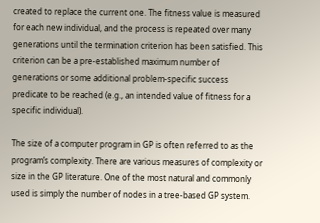created to replace the current one. The fitness value is measured for each new individual, and the process is repeated over many generations until the termination criterion has been satisfied. This criterion can be a pre-established maximum number of generations or some additional problem-specific success predicate to be reached (e.g., an intended value of fitness for a specific individual).

The size of a computer program in GP is often referred to as the program’s complexity. There are various measures of complexity or size in the GP literature. One of the most natural and commonly used is simply the number of nodes in a tree-based GP system.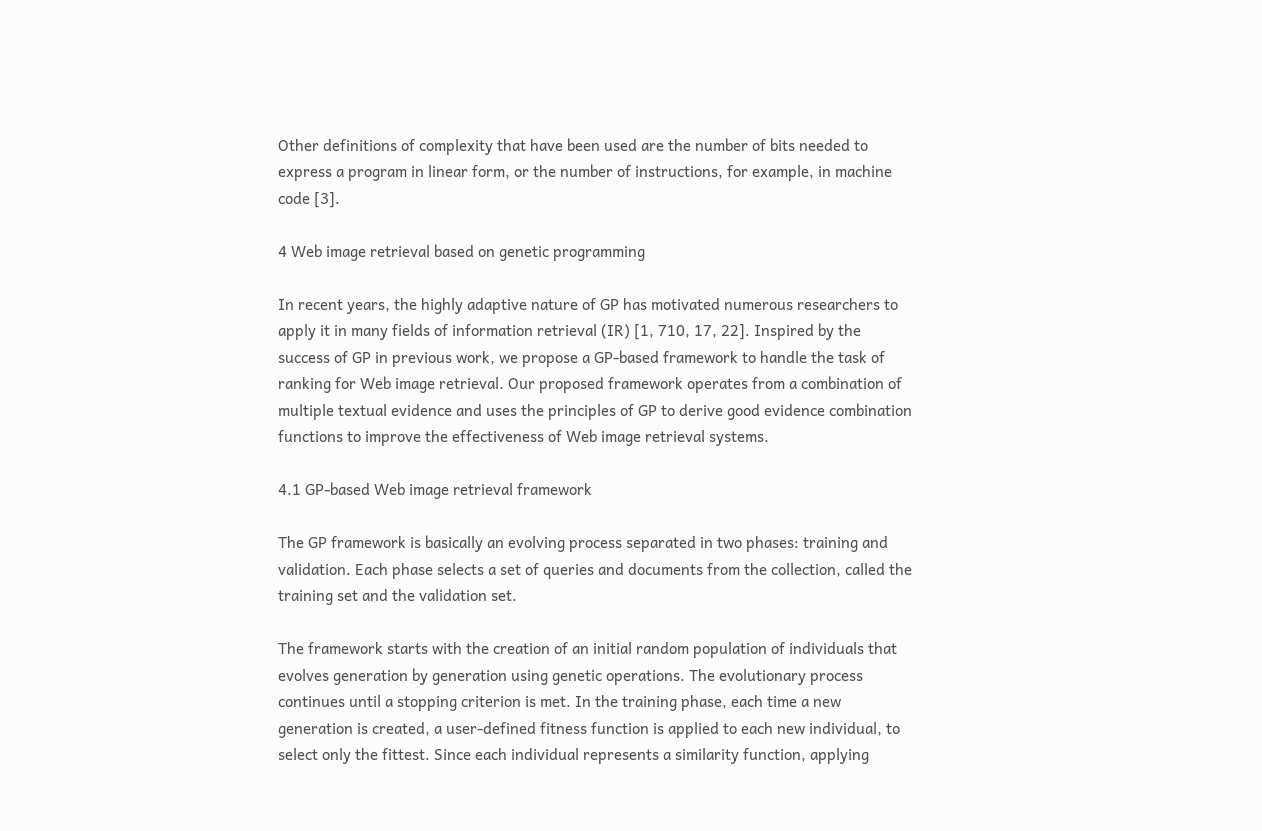Other definitions of complexity that have been used are the number of bits needed to express a program in linear form, or the number of instructions, for example, in machine code [3].

4 Web image retrieval based on genetic programming

In recent years, the highly adaptive nature of GP has motivated numerous researchers to apply it in many fields of information retrieval (IR) [1, 710, 17, 22]. Inspired by the success of GP in previous work, we propose a GP-based framework to handle the task of ranking for Web image retrieval. Our proposed framework operates from a combination of multiple textual evidence and uses the principles of GP to derive good evidence combination functions to improve the effectiveness of Web image retrieval systems.

4.1 GP-based Web image retrieval framework

The GP framework is basically an evolving process separated in two phases: training and validation. Each phase selects a set of queries and documents from the collection, called the training set and the validation set.

The framework starts with the creation of an initial random population of individuals that evolves generation by generation using genetic operations. The evolutionary process continues until a stopping criterion is met. In the training phase, each time a new generation is created, a user-defined fitness function is applied to each new individual, to select only the fittest. Since each individual represents a similarity function, applying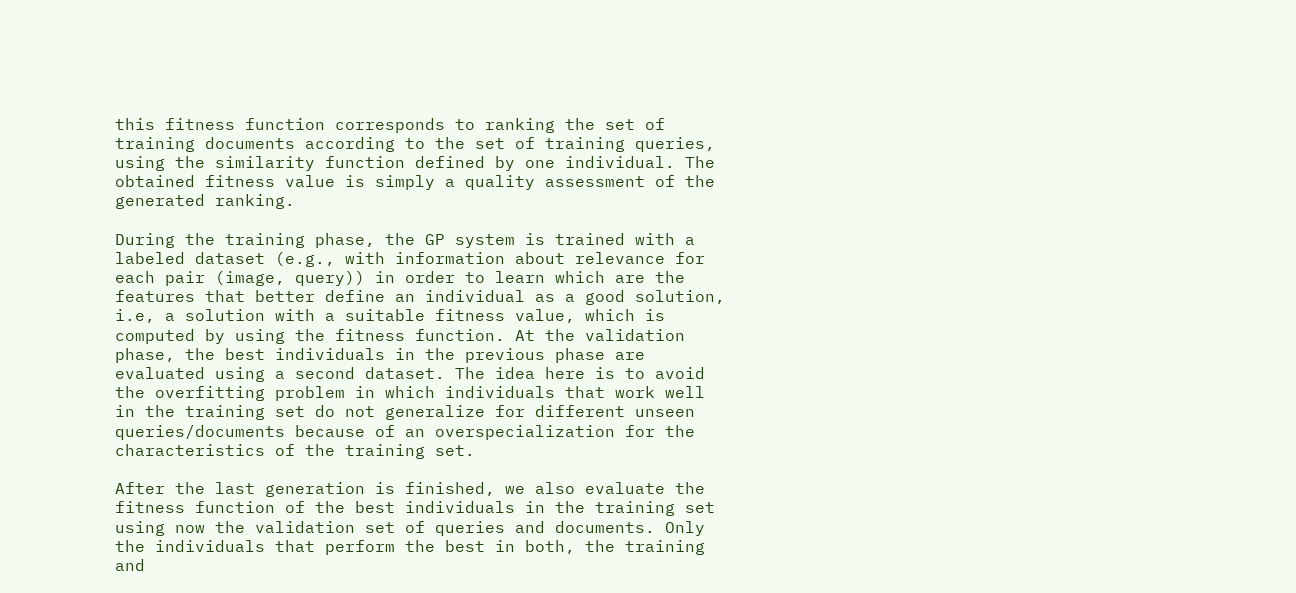this fitness function corresponds to ranking the set of training documents according to the set of training queries, using the similarity function defined by one individual. The obtained fitness value is simply a quality assessment of the generated ranking.

During the training phase, the GP system is trained with a labeled dataset (e.g., with information about relevance for each pair (image, query)) in order to learn which are the features that better define an individual as a good solution, i.e, a solution with a suitable fitness value, which is computed by using the fitness function. At the validation phase, the best individuals in the previous phase are evaluated using a second dataset. The idea here is to avoid the overfitting problem in which individuals that work well in the training set do not generalize for different unseen queries/documents because of an overspecialization for the characteristics of the training set.

After the last generation is finished, we also evaluate the fitness function of the best individuals in the training set using now the validation set of queries and documents. Only the individuals that perform the best in both, the training and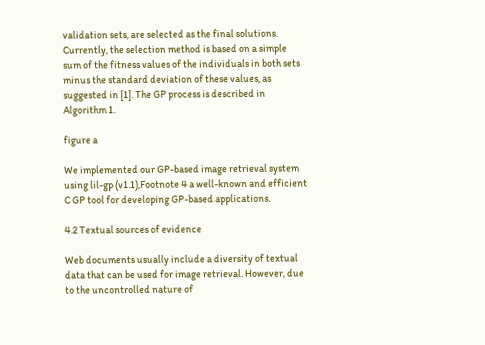validation sets, are selected as the final solutions. Currently, the selection method is based on a simple sum of the fitness values of the individuals in both sets minus the standard deviation of these values, as suggested in [1]. The GP process is described in Algorithm 1.

figure a

We implemented our GP-based image retrieval system using lil-gp (v1.1),Footnote 4 a well-known and efficient C GP tool for developing GP-based applications.

4.2 Textual sources of evidence

Web documents usually include a diversity of textual data that can be used for image retrieval. However, due to the uncontrolled nature of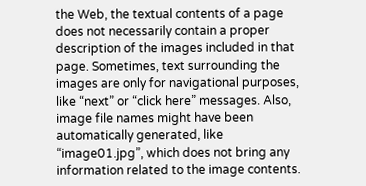the Web, the textual contents of a page does not necessarily contain a proper description of the images included in that page. Sometimes, text surrounding the images are only for navigational purposes, like “next” or “click here” messages. Also, image file names might have been automatically generated, like “image01.jpg”, which does not bring any information related to the image contents.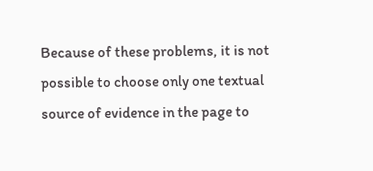Because of these problems, it is not possible to choose only one textual source of evidence in the page to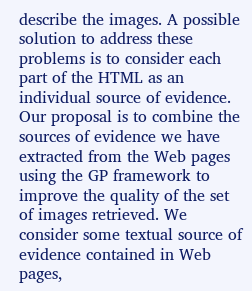describe the images. A possible solution to address these problems is to consider each part of the HTML as an individual source of evidence. Our proposal is to combine the sources of evidence we have extracted from the Web pages using the GP framework to improve the quality of the set of images retrieved. We consider some textual source of evidence contained in Web pages,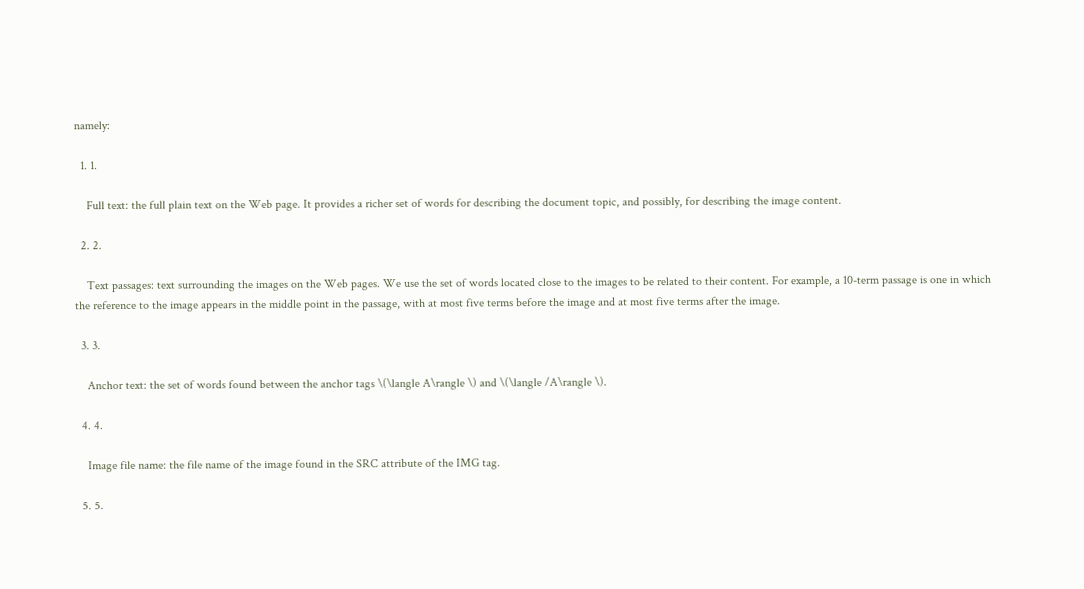namely:

  1. 1.

    Full text: the full plain text on the Web page. It provides a richer set of words for describing the document topic, and possibly, for describing the image content.

  2. 2.

    Text passages: text surrounding the images on the Web pages. We use the set of words located close to the images to be related to their content. For example, a 10-term passage is one in which the reference to the image appears in the middle point in the passage, with at most five terms before the image and at most five terms after the image.

  3. 3.

    Anchor text: the set of words found between the anchor tags \(\langle A\rangle \) and \(\langle /A\rangle \).

  4. 4.

    Image file name: the file name of the image found in the SRC attribute of the IMG tag.

  5. 5.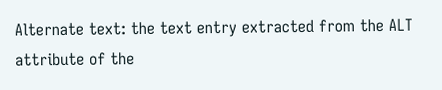Alternate text: the text entry extracted from the ALT attribute of the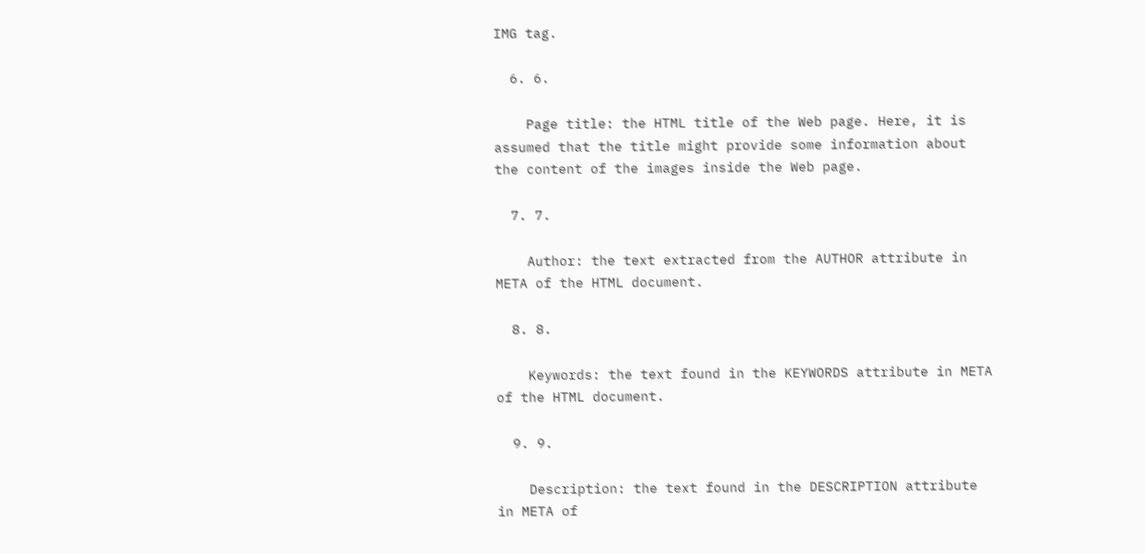IMG tag.

  6. 6.

    Page title: the HTML title of the Web page. Here, it is assumed that the title might provide some information about the content of the images inside the Web page.

  7. 7.

    Author: the text extracted from the AUTHOR attribute in META of the HTML document.

  8. 8.

    Keywords: the text found in the KEYWORDS attribute in META of the HTML document.

  9. 9.

    Description: the text found in the DESCRIPTION attribute in META of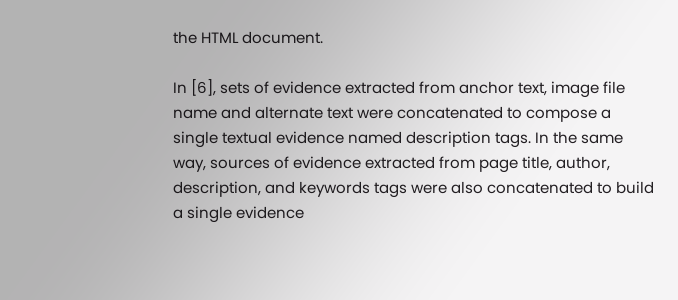the HTML document.

In [6], sets of evidence extracted from anchor text, image file name and alternate text were concatenated to compose a single textual evidence named description tags. In the same way, sources of evidence extracted from page title, author, description, and keywords tags were also concatenated to build a single evidence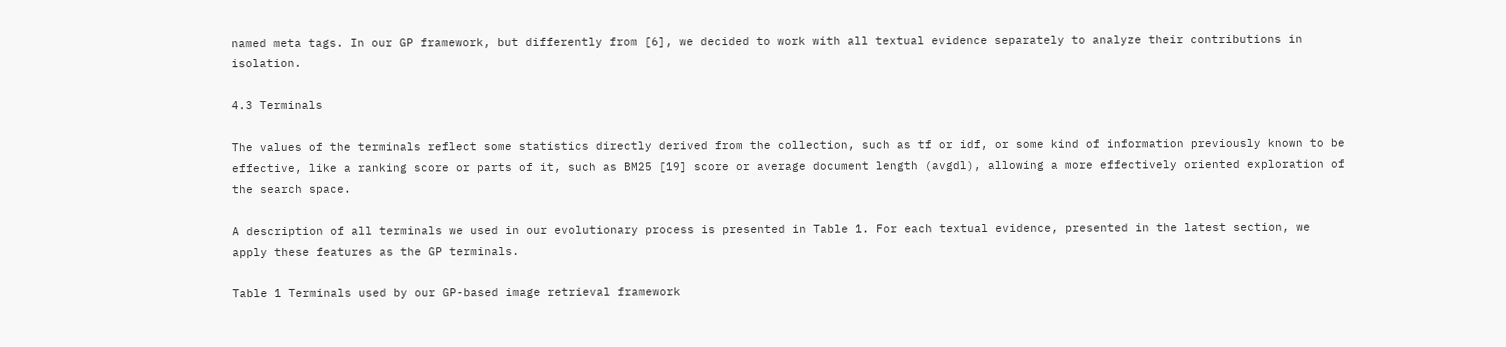named meta tags. In our GP framework, but differently from [6], we decided to work with all textual evidence separately to analyze their contributions in isolation.

4.3 Terminals

The values of the terminals reflect some statistics directly derived from the collection, such as tf or idf, or some kind of information previously known to be effective, like a ranking score or parts of it, such as BM25 [19] score or average document length (avgdl), allowing a more effectively oriented exploration of the search space.

A description of all terminals we used in our evolutionary process is presented in Table 1. For each textual evidence, presented in the latest section, we apply these features as the GP terminals.

Table 1 Terminals used by our GP-based image retrieval framework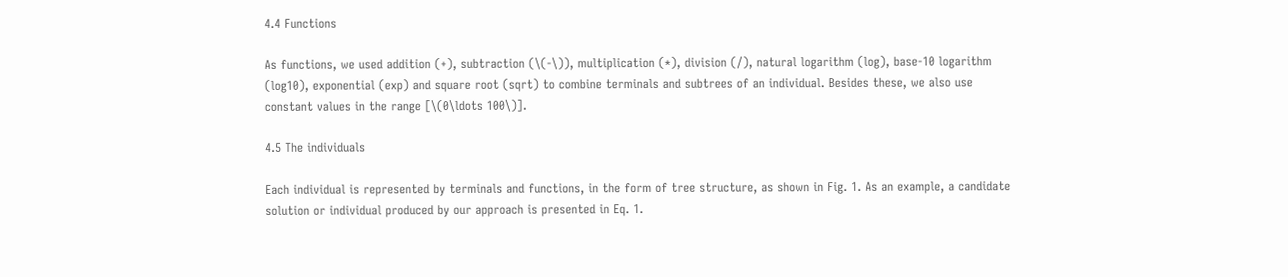4.4 Functions

As functions, we used addition (+), subtraction (\(-\)), multiplication (*), division (/), natural logarithm (log), base-10 logarithm (log10), exponential (exp) and square root (sqrt) to combine terminals and subtrees of an individual. Besides these, we also use constant values in the range [\(0\ldots 100\)].

4.5 The individuals

Each individual is represented by terminals and functions, in the form of tree structure, as shown in Fig. 1. As an example, a candidate solution or individual produced by our approach is presented in Eq. 1.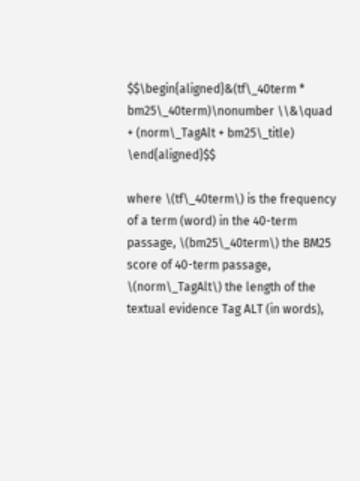$$\begin{aligned}&(tf\_40term * bm25\_40term)\nonumber \\&\quad + (norm\_TagAlt + bm25\_title) \end{aligned}$$

where \(tf\_40term\) is the frequency of a term (word) in the 40-term passage, \(bm25\_40term\) the BM25 score of 40-term passage, \(norm\_TagAlt\) the length of the textual evidence Tag ALT (in words),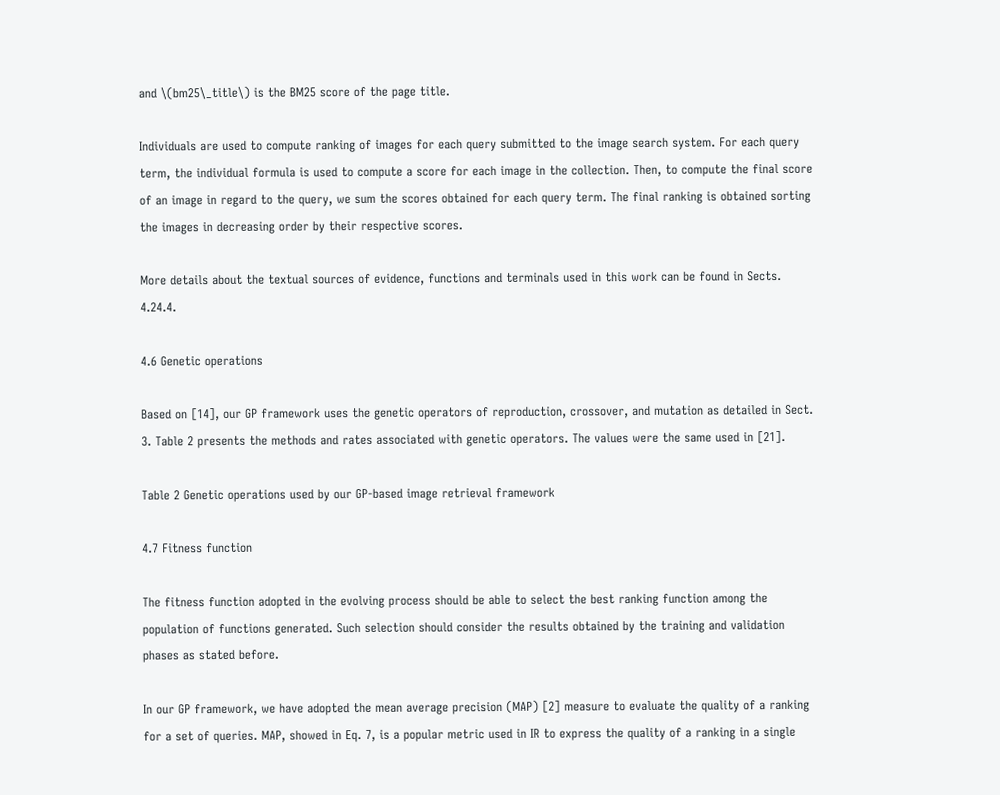and \(bm25\_title\) is the BM25 score of the page title.

Individuals are used to compute ranking of images for each query submitted to the image search system. For each query term, the individual formula is used to compute a score for each image in the collection. Then, to compute the final score of an image in regard to the query, we sum the scores obtained for each query term. The final ranking is obtained sorting the images in decreasing order by their respective scores.

More details about the textual sources of evidence, functions and terminals used in this work can be found in Sects. 4.24.4.

4.6 Genetic operations

Based on [14], our GP framework uses the genetic operators of reproduction, crossover, and mutation as detailed in Sect. 3. Table 2 presents the methods and rates associated with genetic operators. The values were the same used in [21].

Table 2 Genetic operations used by our GP-based image retrieval framework

4.7 Fitness function

The fitness function adopted in the evolving process should be able to select the best ranking function among the population of functions generated. Such selection should consider the results obtained by the training and validation phases as stated before.

In our GP framework, we have adopted the mean average precision (MAP) [2] measure to evaluate the quality of a ranking for a set of queries. MAP, showed in Eq. 7, is a popular metric used in IR to express the quality of a ranking in a single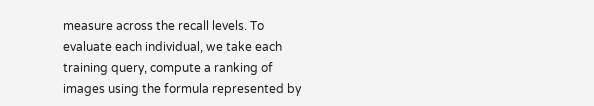measure across the recall levels. To evaluate each individual, we take each training query, compute a ranking of images using the formula represented by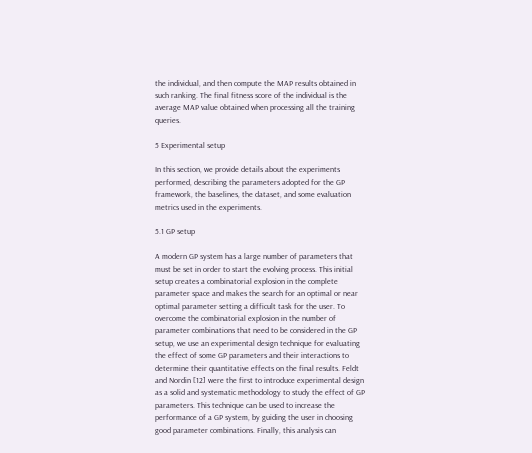the individual, and then compute the MAP results obtained in such ranking. The final fitness score of the individual is the average MAP value obtained when processing all the training queries.

5 Experimental setup

In this section, we provide details about the experiments performed, describing the parameters adopted for the GP framework, the baselines, the dataset, and some evaluation metrics used in the experiments.

5.1 GP setup

A modern GP system has a large number of parameters that must be set in order to start the evolving process. This initial setup creates a combinatorial explosion in the complete parameter space and makes the search for an optimal or near optimal parameter setting a difficult task for the user. To overcome the combinatorial explosion in the number of parameter combinations that need to be considered in the GP setup, we use an experimental design technique for evaluating the effect of some GP parameters and their interactions to determine their quantitative effects on the final results. Feldt and Nordin [12] were the first to introduce experimental design as a solid and systematic methodology to study the effect of GP parameters. This technique can be used to increase the performance of a GP system, by guiding the user in choosing good parameter combinations. Finally, this analysis can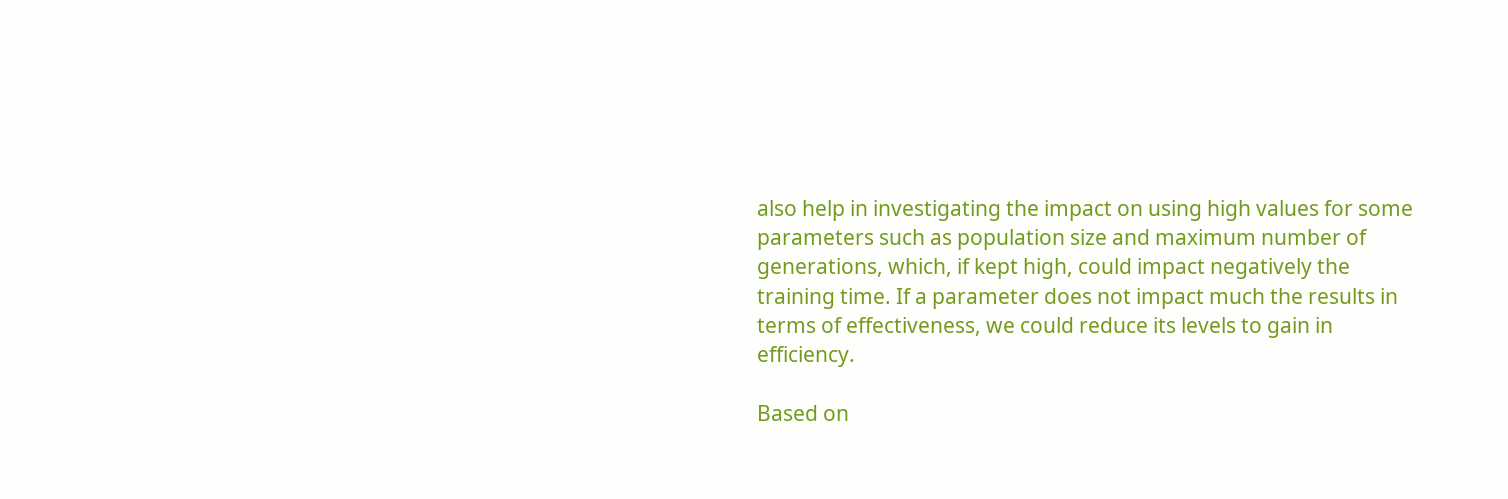also help in investigating the impact on using high values for some parameters such as population size and maximum number of generations, which, if kept high, could impact negatively the training time. If a parameter does not impact much the results in terms of effectiveness, we could reduce its levels to gain in efficiency.

Based on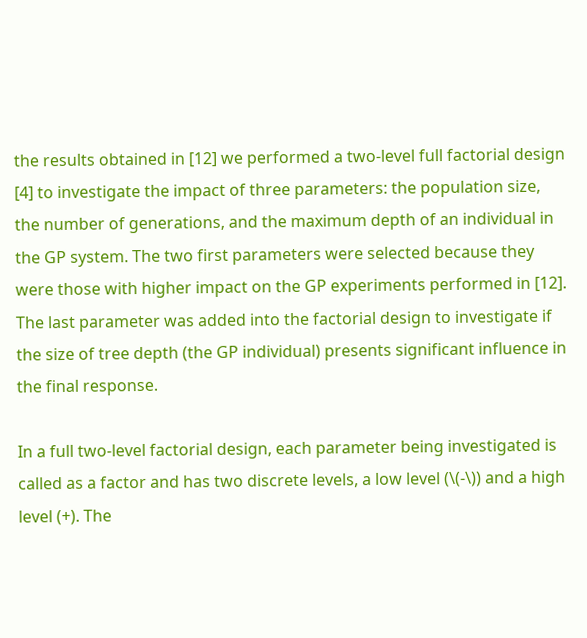the results obtained in [12] we performed a two-level full factorial design [4] to investigate the impact of three parameters: the population size, the number of generations, and the maximum depth of an individual in the GP system. The two first parameters were selected because they were those with higher impact on the GP experiments performed in [12]. The last parameter was added into the factorial design to investigate if the size of tree depth (the GP individual) presents significant influence in the final response.

In a full two-level factorial design, each parameter being investigated is called as a factor and has two discrete levels, a low level (\(-\)) and a high level (+). The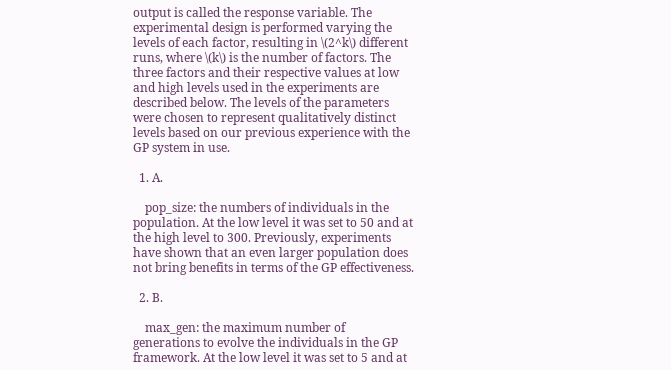output is called the response variable. The experimental design is performed varying the levels of each factor, resulting in \(2^k\) different runs, where \(k\) is the number of factors. The three factors and their respective values at low and high levels used in the experiments are described below. The levels of the parameters were chosen to represent qualitatively distinct levels based on our previous experience with the GP system in use.

  1. A.

    pop_size: the numbers of individuals in the population. At the low level it was set to 50 and at the high level to 300. Previously, experiments have shown that an even larger population does not bring benefits in terms of the GP effectiveness.

  2. B.

    max_gen: the maximum number of generations to evolve the individuals in the GP framework. At the low level it was set to 5 and at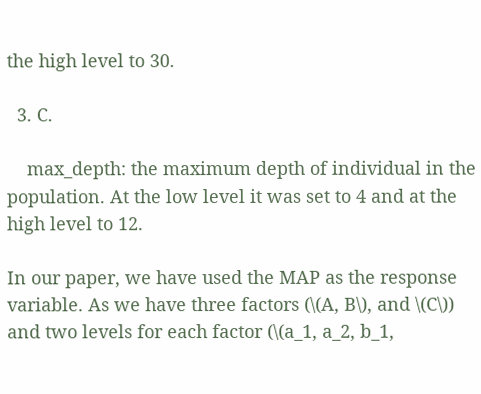the high level to 30.

  3. C.

    max_depth: the maximum depth of individual in the population. At the low level it was set to 4 and at the high level to 12.

In our paper, we have used the MAP as the response variable. As we have three factors (\(A, B\), and \(C\)) and two levels for each factor (\(a_1, a_2, b_1,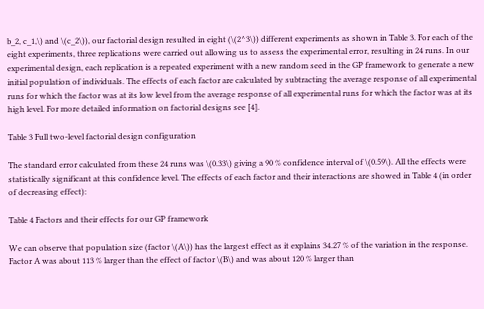b_2, c_1,\) and \(c_2\)), our factorial design resulted in eight (\(2^3\)) different experiments as shown in Table 3. For each of the eight experiments, three replications were carried out allowing us to assess the experimental error, resulting in 24 runs. In our experimental design, each replication is a repeated experiment with a new random seed in the GP framework to generate a new initial population of individuals. The effects of each factor are calculated by subtracting the average response of all experimental runs for which the factor was at its low level from the average response of all experimental runs for which the factor was at its high level. For more detailed information on factorial designs see [4].

Table 3 Full two-level factorial design configuration

The standard error calculated from these 24 runs was \(0.33\) giving a 90 % confidence interval of \(0.59\). All the effects were statistically significant at this confidence level. The effects of each factor and their interactions are showed in Table 4 (in order of decreasing effect):

Table 4 Factors and their effects for our GP framework

We can observe that population size (factor \(A\)) has the largest effect as it explains 34.27 % of the variation in the response. Factor A was about 113 % larger than the effect of factor \(B\) and was about 120 % larger than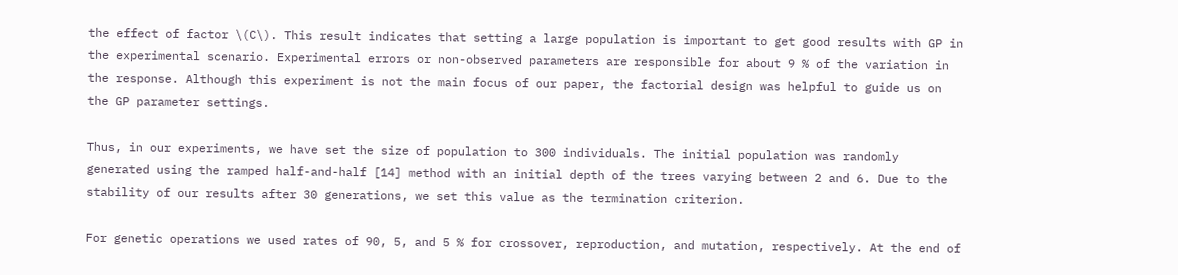the effect of factor \(C\). This result indicates that setting a large population is important to get good results with GP in the experimental scenario. Experimental errors or non-observed parameters are responsible for about 9 % of the variation in the response. Although this experiment is not the main focus of our paper, the factorial design was helpful to guide us on the GP parameter settings.

Thus, in our experiments, we have set the size of population to 300 individuals. The initial population was randomly generated using the ramped half-and-half [14] method with an initial depth of the trees varying between 2 and 6. Due to the stability of our results after 30 generations, we set this value as the termination criterion.

For genetic operations we used rates of 90, 5, and 5 % for crossover, reproduction, and mutation, respectively. At the end of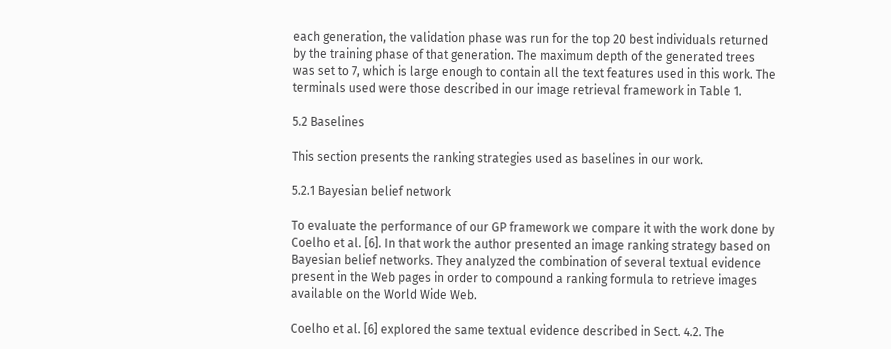each generation, the validation phase was run for the top 20 best individuals returned by the training phase of that generation. The maximum depth of the generated trees was set to 7, which is large enough to contain all the text features used in this work. The terminals used were those described in our image retrieval framework in Table 1.

5.2 Baselines

This section presents the ranking strategies used as baselines in our work.

5.2.1 Bayesian belief network

To evaluate the performance of our GP framework we compare it with the work done by Coelho et al. [6]. In that work the author presented an image ranking strategy based on Bayesian belief networks. They analyzed the combination of several textual evidence present in the Web pages in order to compound a ranking formula to retrieve images available on the World Wide Web.

Coelho et al. [6] explored the same textual evidence described in Sect. 4.2. The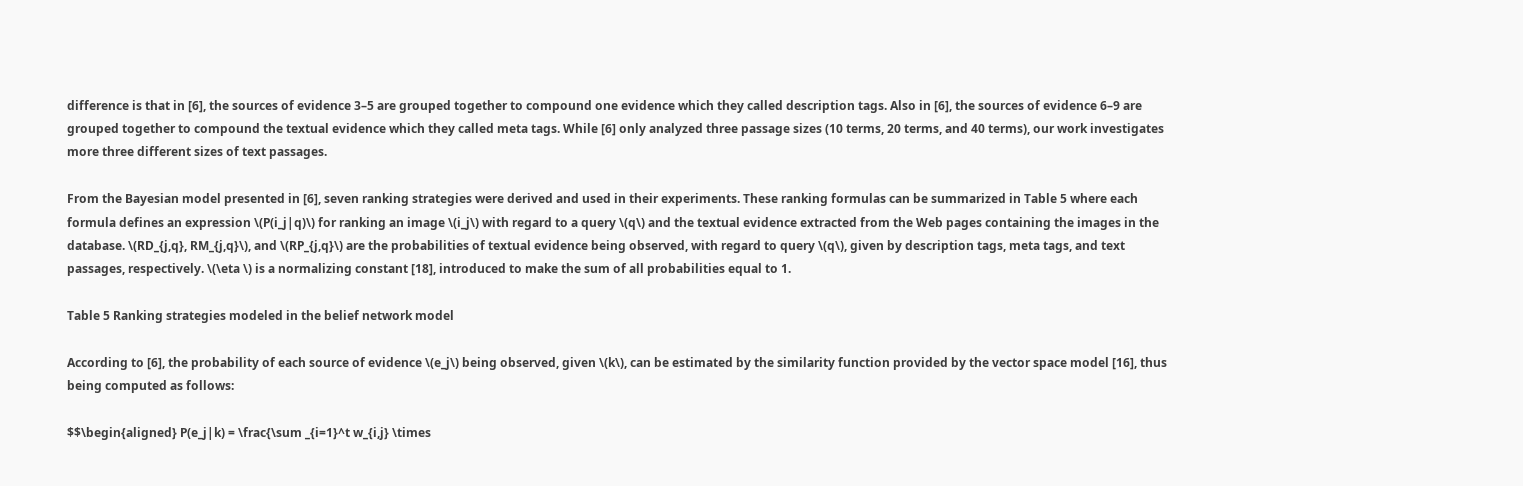difference is that in [6], the sources of evidence 3–5 are grouped together to compound one evidence which they called description tags. Also in [6], the sources of evidence 6–9 are grouped together to compound the textual evidence which they called meta tags. While [6] only analyzed three passage sizes (10 terms, 20 terms, and 40 terms), our work investigates more three different sizes of text passages.

From the Bayesian model presented in [6], seven ranking strategies were derived and used in their experiments. These ranking formulas can be summarized in Table 5 where each formula defines an expression \(P(i_j|q)\) for ranking an image \(i_j\) with regard to a query \(q\) and the textual evidence extracted from the Web pages containing the images in the database. \(RD_{j,q}, RM_{j,q}\), and \(RP_{j,q}\) are the probabilities of textual evidence being observed, with regard to query \(q\), given by description tags, meta tags, and text passages, respectively. \(\eta \) is a normalizing constant [18], introduced to make the sum of all probabilities equal to 1.

Table 5 Ranking strategies modeled in the belief network model

According to [6], the probability of each source of evidence \(e_j\) being observed, given \(k\), can be estimated by the similarity function provided by the vector space model [16], thus being computed as follows:

$$\begin{aligned} P(e_j|k) = \frac{\sum _{i=1}^t w_{i,j} \times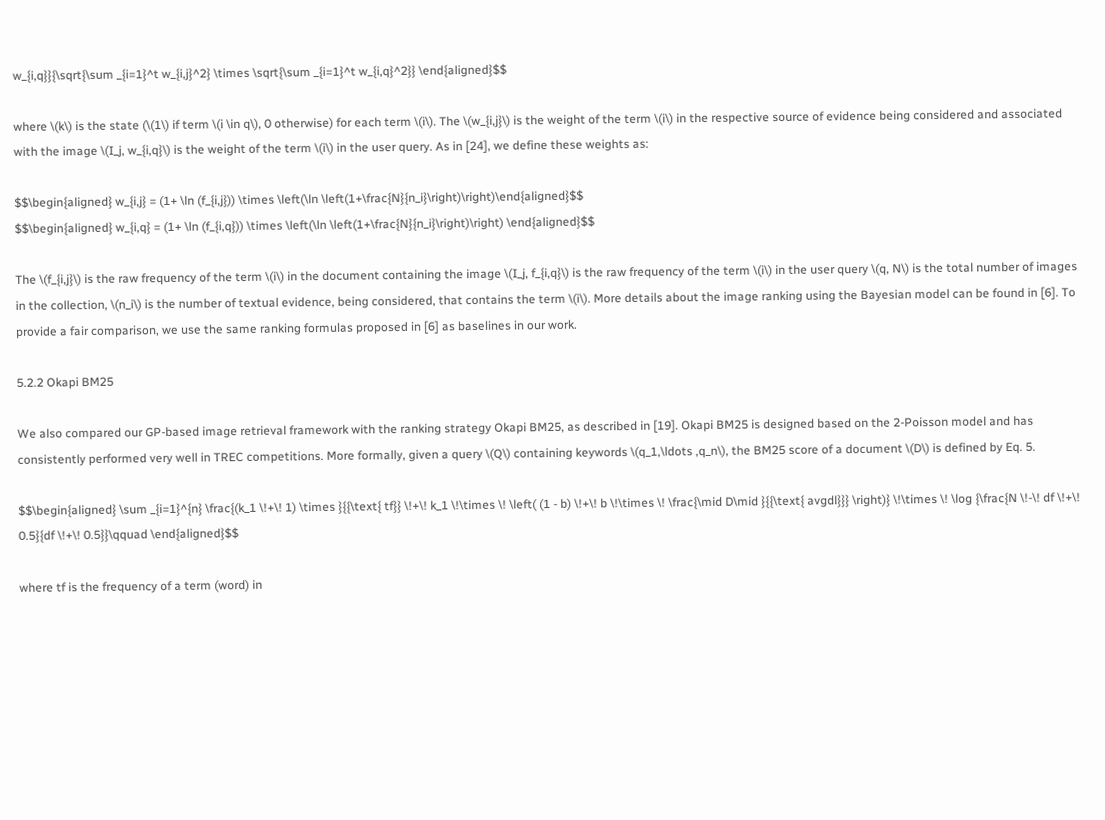w_{i,q}}{\sqrt{\sum _{i=1}^t w_{i,j}^2} \times \sqrt{\sum _{i=1}^t w_{i,q}^2}} \end{aligned}$$

where \(k\) is the state (\(1\) if term \(i \in q\), 0 otherwise) for each term \(i\). The \(w_{i,j}\) is the weight of the term \(i\) in the respective source of evidence being considered and associated with the image \(I_j, w_{i,q}\) is the weight of the term \(i\) in the user query. As in [24], we define these weights as:

$$\begin{aligned} w_{i,j} = (1+ \ln (f_{i,j})) \times \left(\ln \left(1+\frac{N}{n_i}\right)\right)\end{aligned}$$
$$\begin{aligned} w_{i,q} = (1+ \ln (f_{i,q})) \times \left(\ln \left(1+\frac{N}{n_i}\right)\right) \end{aligned}$$

The \(f_{i,j}\) is the raw frequency of the term \(i\) in the document containing the image \(I_j, f_{i,q}\) is the raw frequency of the term \(i\) in the user query \(q, N\) is the total number of images in the collection, \(n_i\) is the number of textual evidence, being considered, that contains the term \(i\). More details about the image ranking using the Bayesian model can be found in [6]. To provide a fair comparison, we use the same ranking formulas proposed in [6] as baselines in our work.

5.2.2 Okapi BM25

We also compared our GP-based image retrieval framework with the ranking strategy Okapi BM25, as described in [19]. Okapi BM25 is designed based on the 2-Poisson model and has consistently performed very well in TREC competitions. More formally, given a query \(Q\) containing keywords \(q_1,\ldots ,q_n\), the BM25 score of a document \(D\) is defined by Eq. 5.

$$\begin{aligned} \sum _{i=1}^{n} \frac{(k_1 \!+\! 1) \times }{{\text{ tf}} \!+\! k_1 \!\times \! \left( (1 - b) \!+\! b \!\times \! \frac{\mid D\mid }{{\text{ avgdl}}} \right)} \!\times \! \log {\frac{N \!-\! df \!+\! 0.5}{df \!+\! 0.5}}\qquad \end{aligned}$$

where tf is the frequency of a term (word) in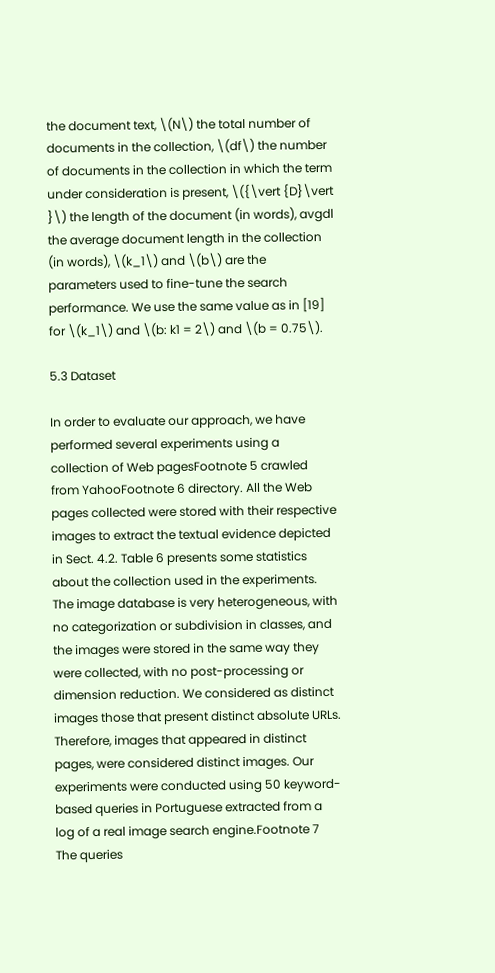the document text, \(N\) the total number of documents in the collection, \(df\) the number of documents in the collection in which the term under consideration is present, \({\vert {D}\vert }\) the length of the document (in words), avgdl the average document length in the collection (in words), \(k_1\) and \(b\) are the parameters used to fine-tune the search performance. We use the same value as in [19] for \(k_1\) and \(b: k1 = 2\) and \(b = 0.75\).

5.3 Dataset

In order to evaluate our approach, we have performed several experiments using a collection of Web pagesFootnote 5 crawled from YahooFootnote 6 directory. All the Web pages collected were stored with their respective images to extract the textual evidence depicted in Sect. 4.2. Table 6 presents some statistics about the collection used in the experiments. The image database is very heterogeneous, with no categorization or subdivision in classes, and the images were stored in the same way they were collected, with no post-processing or dimension reduction. We considered as distinct images those that present distinct absolute URLs. Therefore, images that appeared in distinct pages, were considered distinct images. Our experiments were conducted using 50 keyword-based queries in Portuguese extracted from a log of a real image search engine.Footnote 7 The queries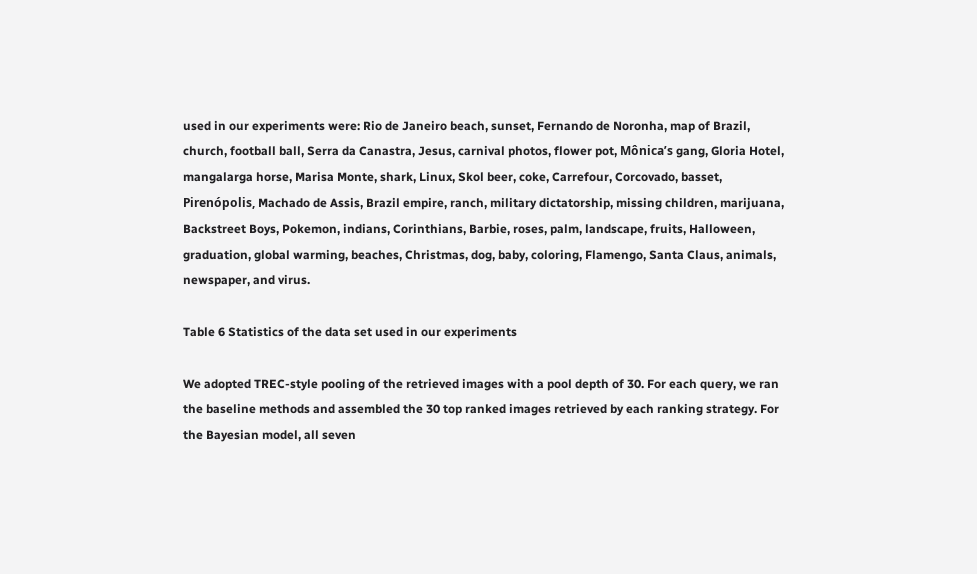used in our experiments were: Rio de Janeiro beach, sunset, Fernando de Noronha, map of Brazil, church, football ball, Serra da Canastra, Jesus, carnival photos, flower pot, Mônica’s gang, Gloria Hotel, mangalarga horse, Marisa Monte, shark, Linux, Skol beer, coke, Carrefour, Corcovado, basset, Pirenópolis, Machado de Assis, Brazil empire, ranch, military dictatorship, missing children, marijuana, Backstreet Boys, Pokemon, indians, Corinthians, Barbie, roses, palm, landscape, fruits, Halloween, graduation, global warming, beaches, Christmas, dog, baby, coloring, Flamengo, Santa Claus, animals, newspaper, and virus.

Table 6 Statistics of the data set used in our experiments

We adopted TREC-style pooling of the retrieved images with a pool depth of 30. For each query, we ran the baseline methods and assembled the 30 top ranked images retrieved by each ranking strategy. For the Bayesian model, all seven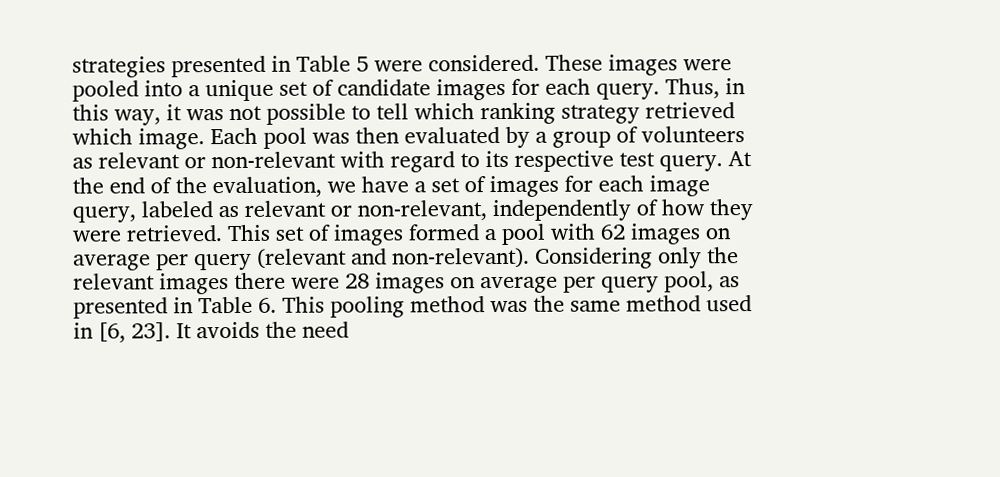strategies presented in Table 5 were considered. These images were pooled into a unique set of candidate images for each query. Thus, in this way, it was not possible to tell which ranking strategy retrieved which image. Each pool was then evaluated by a group of volunteers as relevant or non-relevant with regard to its respective test query. At the end of the evaluation, we have a set of images for each image query, labeled as relevant or non-relevant, independently of how they were retrieved. This set of images formed a pool with 62 images on average per query (relevant and non-relevant). Considering only the relevant images there were 28 images on average per query pool, as presented in Table 6. This pooling method was the same method used in [6, 23]. It avoids the need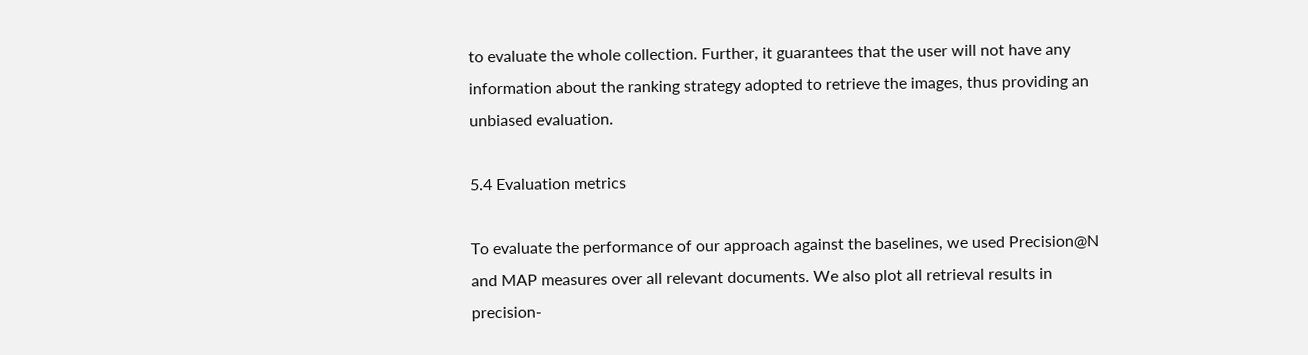to evaluate the whole collection. Further, it guarantees that the user will not have any information about the ranking strategy adopted to retrieve the images, thus providing an unbiased evaluation.

5.4 Evaluation metrics

To evaluate the performance of our approach against the baselines, we used Precision@N and MAP measures over all relevant documents. We also plot all retrieval results in precision-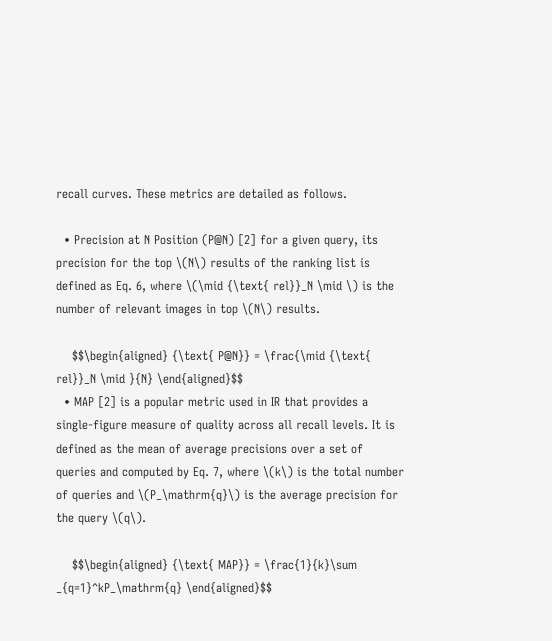recall curves. These metrics are detailed as follows.

  • Precision at N Position (P@N) [2] for a given query, its precision for the top \(N\) results of the ranking list is defined as Eq. 6, where \(\mid {\text{ rel}}_N \mid \) is the number of relevant images in top \(N\) results.

    $$\begin{aligned} {\text{ P@N}} = \frac{\mid {\text{ rel}}_N \mid }{N} \end{aligned}$$
  • MAP [2] is a popular metric used in IR that provides a single-figure measure of quality across all recall levels. It is defined as the mean of average precisions over a set of queries and computed by Eq. 7, where \(k\) is the total number of queries and \(P_\mathrm{q}\) is the average precision for the query \(q\).

    $$\begin{aligned} {\text{ MAP}} = \frac{1}{k}\sum _{q=1}^kP_\mathrm{q} \end{aligned}$$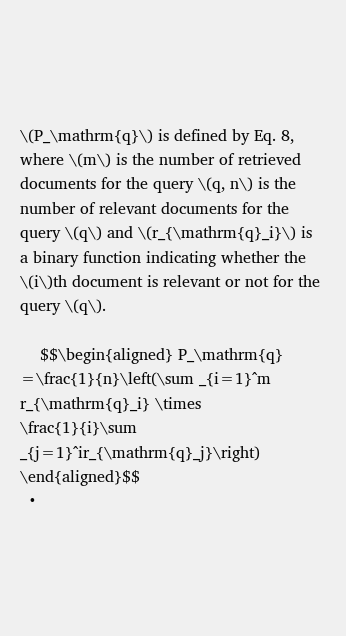\(P_\mathrm{q}\) is defined by Eq. 8, where \(m\) is the number of retrieved documents for the query \(q, n\) is the number of relevant documents for the query \(q\) and \(r_{\mathrm{q}_i}\) is a binary function indicating whether the \(i\)th document is relevant or not for the query \(q\).

    $$\begin{aligned} P_\mathrm{q} =\frac{1}{n}\left(\sum _{i=1}^m r_{\mathrm{q}_i} \times \frac{1}{i}\sum _{j=1}^ir_{\mathrm{q}_j}\right) \end{aligned}$$
  •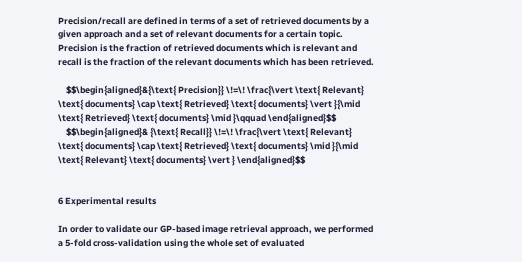Precision/recall are defined in terms of a set of retrieved documents by a given approach and a set of relevant documents for a certain topic. Precision is the fraction of retrieved documents which is relevant and recall is the fraction of the relevant documents which has been retrieved.

    $$\begin{aligned}&{\text{ Precision}} \!=\! \frac{\vert \text{ Relevant} \text{ documents} \cap \text{ Retrieved} \text{ documents} \vert }{\mid \text{ Retrieved} \text{ documents} \mid }\qquad \end{aligned}$$
    $$\begin{aligned}& {\text{ Recall}} \!=\! \frac{\vert \text{ Relevant} \text{ documents} \cap \text{ Retrieved} \text{ documents} \mid }{\mid \text{ Relevant} \text{ documents} \vert } \end{aligned}$$


6 Experimental results

In order to validate our GP-based image retrieval approach, we performed a 5-fold cross-validation using the whole set of evaluated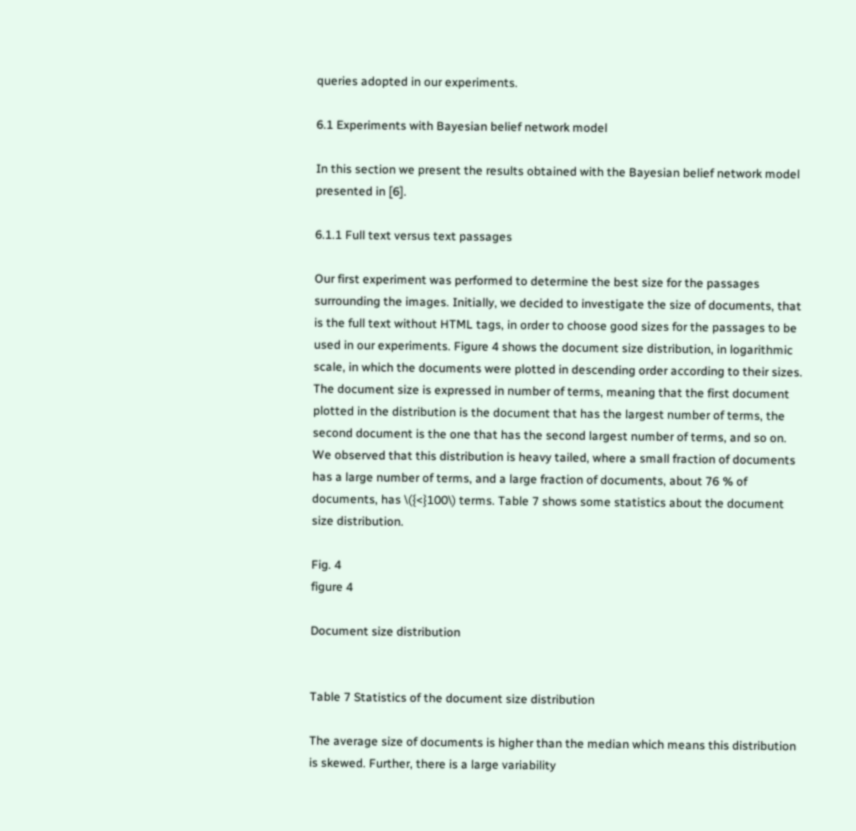queries adopted in our experiments.

6.1 Experiments with Bayesian belief network model

In this section we present the results obtained with the Bayesian belief network model presented in [6].

6.1.1 Full text versus text passages

Our first experiment was performed to determine the best size for the passages surrounding the images. Initially, we decided to investigate the size of documents, that is the full text without HTML tags, in order to choose good sizes for the passages to be used in our experiments. Figure 4 shows the document size distribution, in logarithmic scale, in which the documents were plotted in descending order according to their sizes. The document size is expressed in number of terms, meaning that the first document plotted in the distribution is the document that has the largest number of terms, the second document is the one that has the second largest number of terms, and so on. We observed that this distribution is heavy tailed, where a small fraction of documents has a large number of terms, and a large fraction of documents, about 76 % of documents, has \({<}100\) terms. Table 7 shows some statistics about the document size distribution.

Fig. 4
figure 4

Document size distribution


Table 7 Statistics of the document size distribution

The average size of documents is higher than the median which means this distribution is skewed. Further, there is a large variability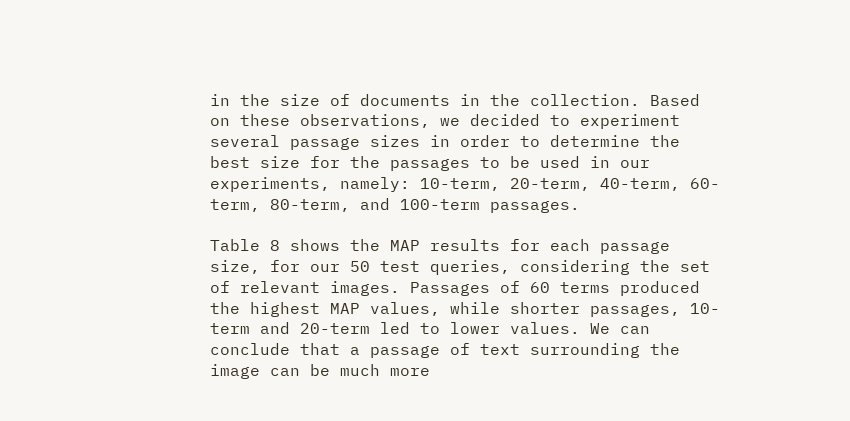in the size of documents in the collection. Based on these observations, we decided to experiment several passage sizes in order to determine the best size for the passages to be used in our experiments, namely: 10-term, 20-term, 40-term, 60-term, 80-term, and 100-term passages.

Table 8 shows the MAP results for each passage size, for our 50 test queries, considering the set of relevant images. Passages of 60 terms produced the highest MAP values, while shorter passages, 10-term and 20-term led to lower values. We can conclude that a passage of text surrounding the image can be much more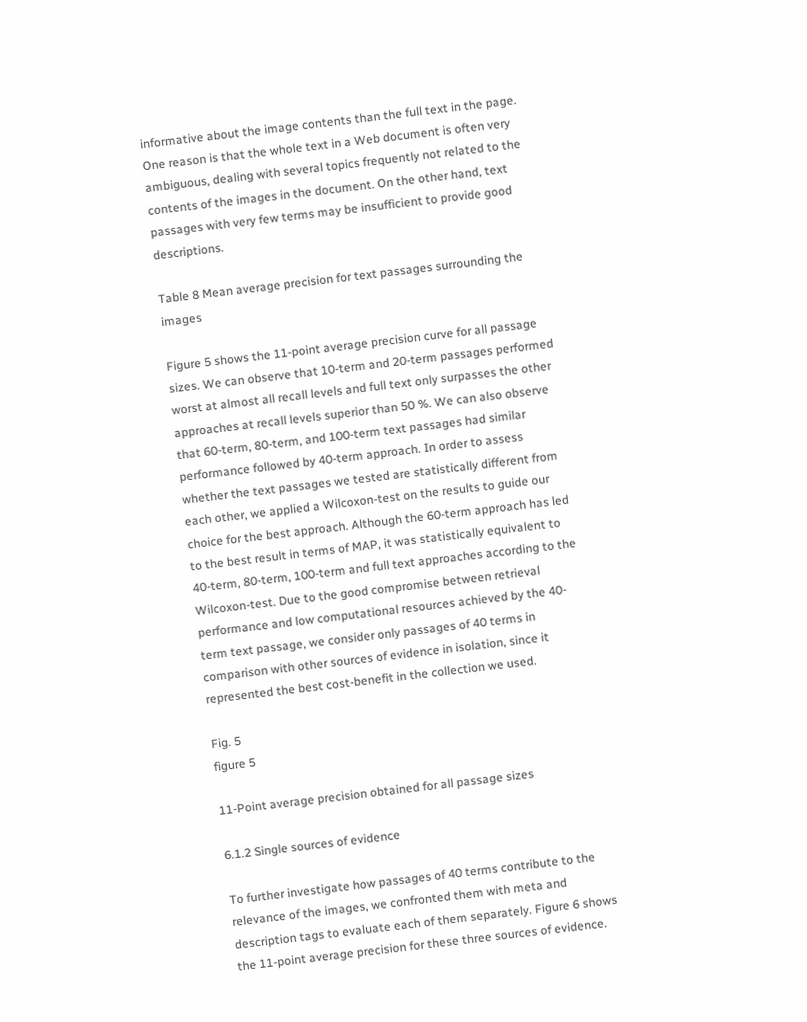informative about the image contents than the full text in the page. One reason is that the whole text in a Web document is often very ambiguous, dealing with several topics frequently not related to the contents of the images in the document. On the other hand, text passages with very few terms may be insufficient to provide good descriptions.

Table 8 Mean average precision for text passages surrounding the images

Figure 5 shows the 11-point average precision curve for all passage sizes. We can observe that 10-term and 20-term passages performed worst at almost all recall levels and full text only surpasses the other approaches at recall levels superior than 50 %. We can also observe that 60-term, 80-term, and 100-term text passages had similar performance followed by 40-term approach. In order to assess whether the text passages we tested are statistically different from each other, we applied a Wilcoxon-test on the results to guide our choice for the best approach. Although the 60-term approach has led to the best result in terms of MAP, it was statistically equivalent to 40-term, 80-term, 100-term and full text approaches according to the Wilcoxon-test. Due to the good compromise between retrieval performance and low computational resources achieved by the 40-term text passage, we consider only passages of 40 terms in comparison with other sources of evidence in isolation, since it represented the best cost-benefit in the collection we used.

Fig. 5
figure 5

11-Point average precision obtained for all passage sizes

6.1.2 Single sources of evidence

To further investigate how passages of 40 terms contribute to the relevance of the images, we confronted them with meta and description tags to evaluate each of them separately. Figure 6 shows the 11-point average precision for these three sources of evidence.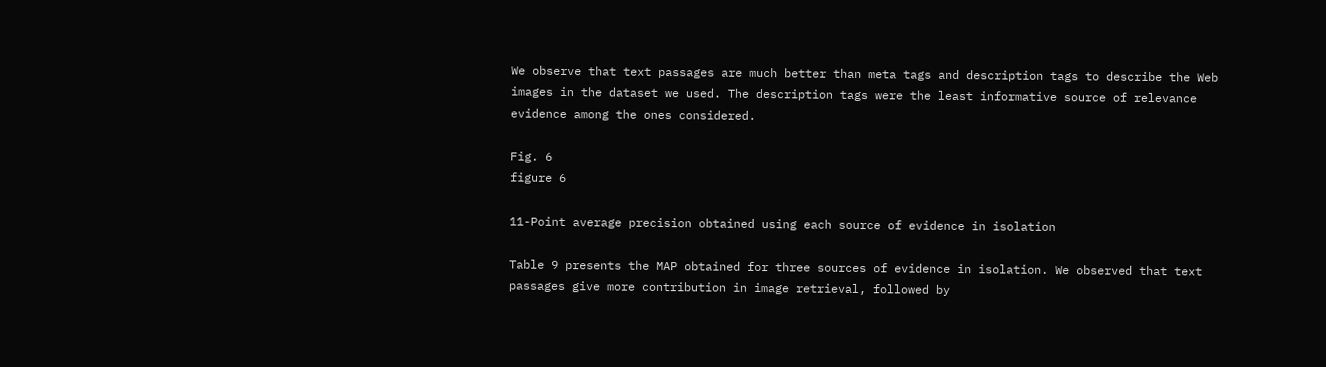We observe that text passages are much better than meta tags and description tags to describe the Web images in the dataset we used. The description tags were the least informative source of relevance evidence among the ones considered.

Fig. 6
figure 6

11-Point average precision obtained using each source of evidence in isolation

Table 9 presents the MAP obtained for three sources of evidence in isolation. We observed that text passages give more contribution in image retrieval, followed by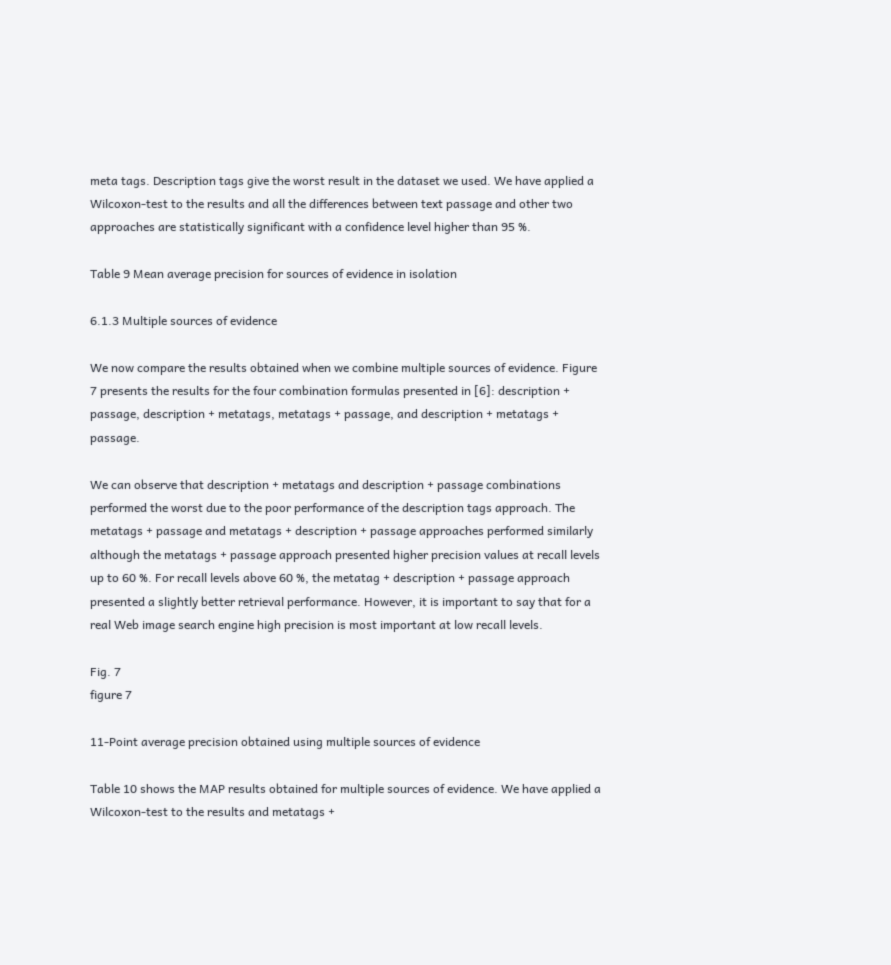meta tags. Description tags give the worst result in the dataset we used. We have applied a Wilcoxon-test to the results and all the differences between text passage and other two approaches are statistically significant with a confidence level higher than 95 %.

Table 9 Mean average precision for sources of evidence in isolation

6.1.3 Multiple sources of evidence

We now compare the results obtained when we combine multiple sources of evidence. Figure 7 presents the results for the four combination formulas presented in [6]: description + passage, description + metatags, metatags + passage, and description + metatags + passage.

We can observe that description + metatags and description + passage combinations performed the worst due to the poor performance of the description tags approach. The metatags + passage and metatags + description + passage approaches performed similarly although the metatags + passage approach presented higher precision values at recall levels up to 60 %. For recall levels above 60 %, the metatag + description + passage approach presented a slightly better retrieval performance. However, it is important to say that for a real Web image search engine high precision is most important at low recall levels.

Fig. 7
figure 7

11-Point average precision obtained using multiple sources of evidence

Table 10 shows the MAP results obtained for multiple sources of evidence. We have applied a Wilcoxon-test to the results and metatags +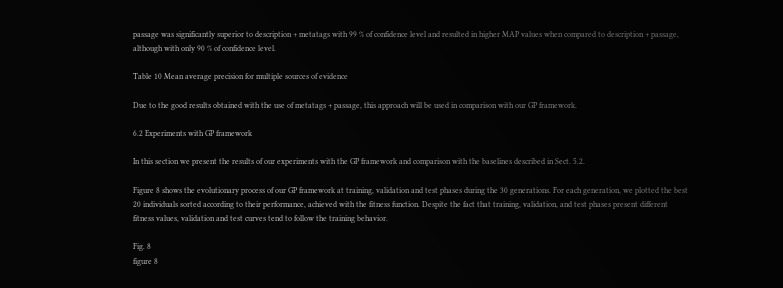passage was significantly superior to description + metatags with 99 % of confidence level and resulted in higher MAP values when compared to description + passage, although with only 90 % of confidence level.

Table 10 Mean average precision for multiple sources of evidence

Due to the good results obtained with the use of metatags + passage, this approach will be used in comparison with our GP framework.

6.2 Experiments with GP framework

In this section we present the results of our experiments with the GP framework and comparison with the baselines described in Sect. 5.2.

Figure 8 shows the evolutionary process of our GP framework at training, validation and test phases during the 30 generations. For each generation, we plotted the best 20 individuals sorted according to their performance, achieved with the fitness function. Despite the fact that training, validation, and test phases present different fitness values, validation and test curves tend to follow the training behavior.

Fig. 8
figure 8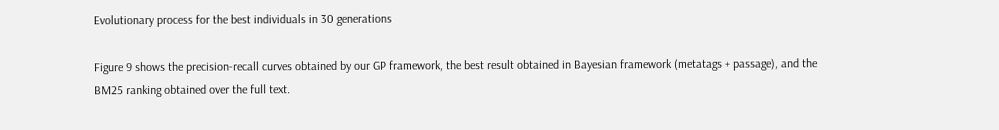Evolutionary process for the best individuals in 30 generations

Figure 9 shows the precision-recall curves obtained by our GP framework, the best result obtained in Bayesian framework (metatags + passage), and the BM25 ranking obtained over the full text.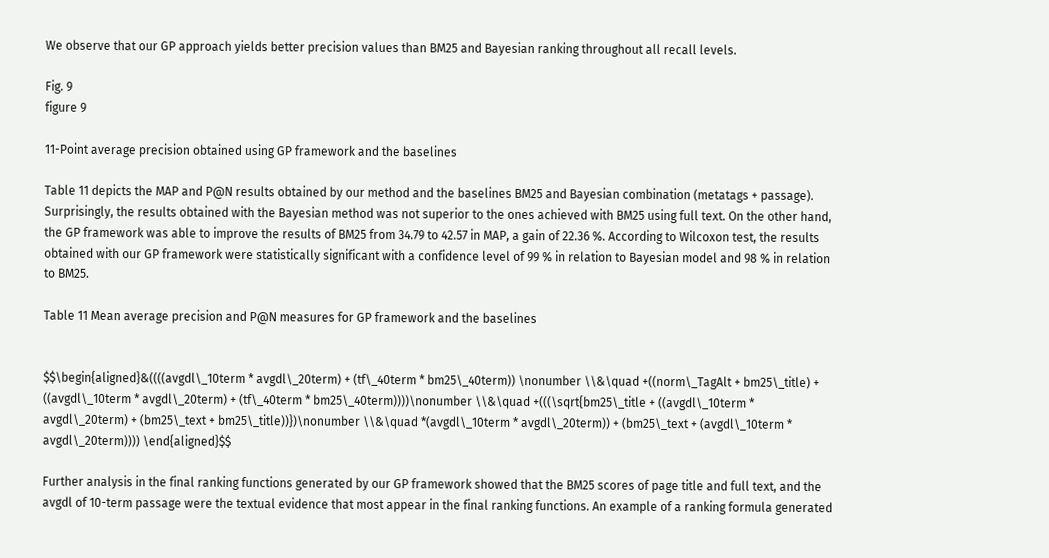We observe that our GP approach yields better precision values than BM25 and Bayesian ranking throughout all recall levels.

Fig. 9
figure 9

11-Point average precision obtained using GP framework and the baselines

Table 11 depicts the MAP and P@N results obtained by our method and the baselines BM25 and Bayesian combination (metatags + passage). Surprisingly, the results obtained with the Bayesian method was not superior to the ones achieved with BM25 using full text. On the other hand, the GP framework was able to improve the results of BM25 from 34.79 to 42.57 in MAP, a gain of 22.36 %. According to Wilcoxon test, the results obtained with our GP framework were statistically significant with a confidence level of 99 % in relation to Bayesian model and 98 % in relation to BM25.

Table 11 Mean average precision and P@N measures for GP framework and the baselines


$$\begin{aligned}&((((avgdl\_10term * avgdl\_20term) + (tf\_40term * bm25\_40term)) \nonumber \\&\quad +((norm\_TagAlt + bm25\_title) + ((avgdl\_10term * avgdl\_20term) + (tf\_40term * bm25\_40term))))\nonumber \\&\quad +(((\sqrt{bm25\_title + ((avgdl\_10term * avgdl\_20term) + (bm25\_text + bm25\_title))})\nonumber \\&\quad *(avgdl\_10term * avgdl\_20term)) + (bm25\_text + (avgdl\_10term * avgdl\_20term)))) \end{aligned}$$

Further analysis in the final ranking functions generated by our GP framework showed that the BM25 scores of page title and full text, and the avgdl of 10-term passage were the textual evidence that most appear in the final ranking functions. An example of a ranking formula generated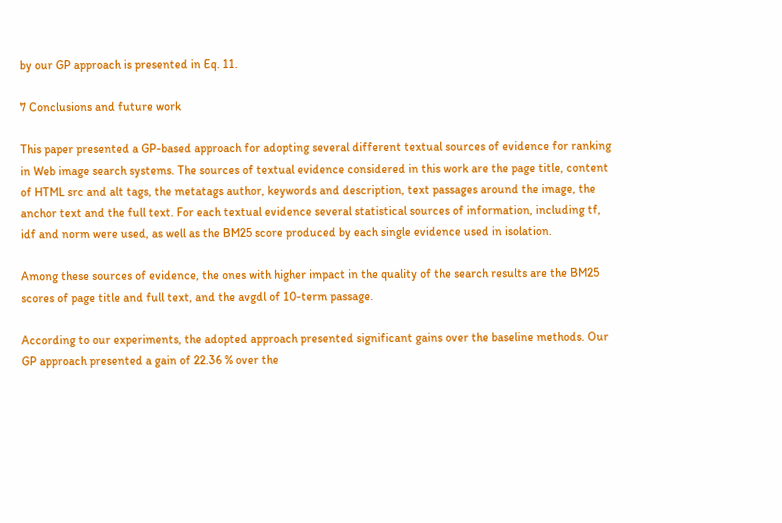by our GP approach is presented in Eq. 11.

7 Conclusions and future work

This paper presented a GP-based approach for adopting several different textual sources of evidence for ranking in Web image search systems. The sources of textual evidence considered in this work are the page title, content of HTML src and alt tags, the metatags author, keywords and description, text passages around the image, the anchor text and the full text. For each textual evidence several statistical sources of information, including tf, idf and norm were used, as well as the BM25 score produced by each single evidence used in isolation.

Among these sources of evidence, the ones with higher impact in the quality of the search results are the BM25 scores of page title and full text, and the avgdl of 10-term passage.

According to our experiments, the adopted approach presented significant gains over the baseline methods. Our GP approach presented a gain of 22.36 % over the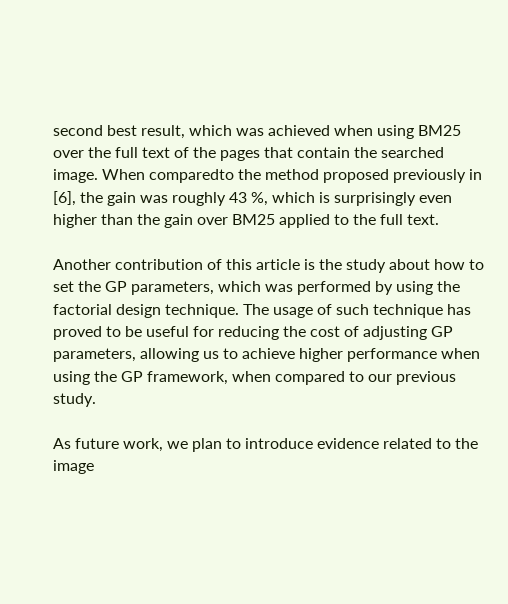second best result, which was achieved when using BM25 over the full text of the pages that contain the searched image. When comparedto the method proposed previously in [6], the gain was roughly 43 %, which is surprisingly even higher than the gain over BM25 applied to the full text.

Another contribution of this article is the study about how to set the GP parameters, which was performed by using the factorial design technique. The usage of such technique has proved to be useful for reducing the cost of adjusting GP parameters, allowing us to achieve higher performance when using the GP framework, when compared to our previous study.

As future work, we plan to introduce evidence related to the image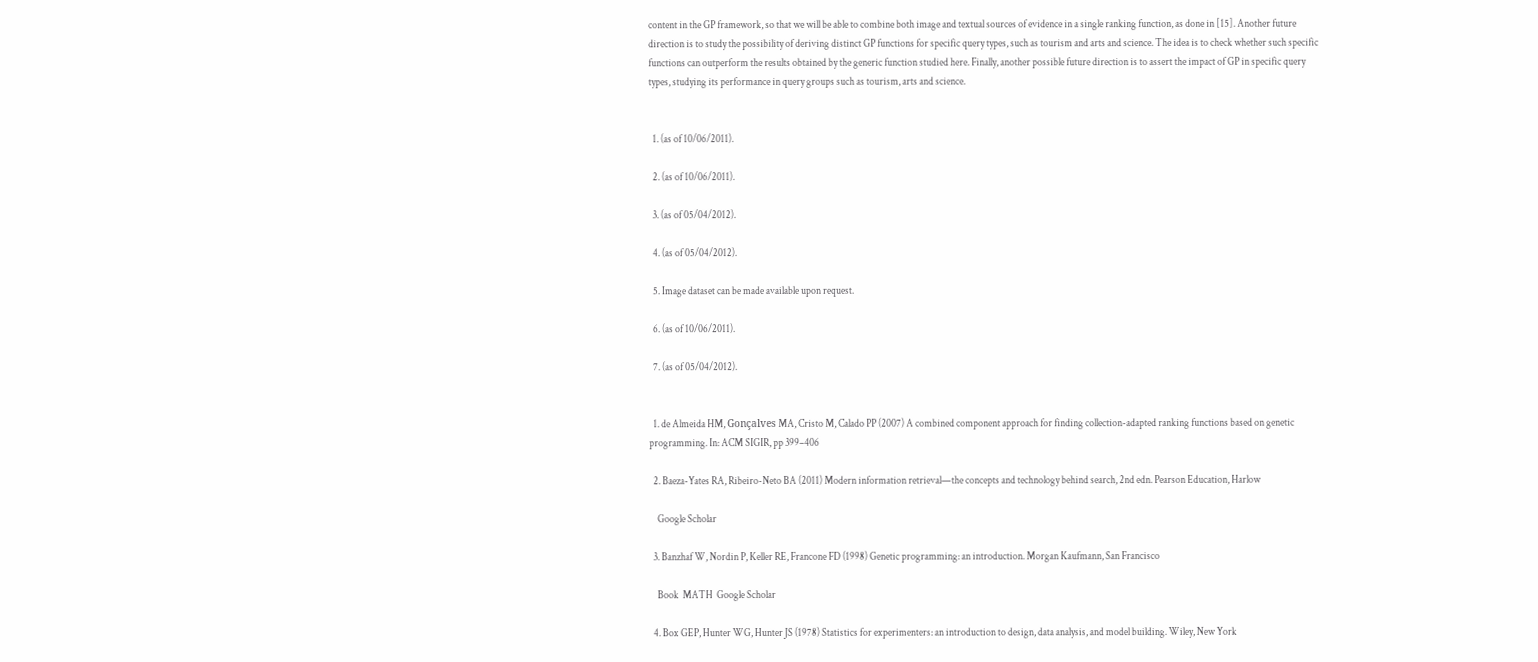content in the GP framework, so that we will be able to combine both image and textual sources of evidence in a single ranking function, as done in [15]. Another future direction is to study the possibility of deriving distinct GP functions for specific query types, such as tourism and arts and science. The idea is to check whether such specific functions can outperform the results obtained by the generic function studied here. Finally, another possible future direction is to assert the impact of GP in specific query types, studying its performance in query groups such as tourism, arts and science.


  1. (as of 10/06/2011).

  2. (as of 10/06/2011).

  3. (as of 05/04/2012).

  4. (as of 05/04/2012).

  5. Image dataset can be made available upon request.

  6. (as of 10/06/2011).

  7. (as of 05/04/2012).


  1. de Almeida HM, Gonçalves MA, Cristo M, Calado PP (2007) A combined component approach for finding collection-adapted ranking functions based on genetic programming. In: ACM SIGIR, pp 399–406

  2. Baeza-Yates RA, Ribeiro-Neto BA (2011) Modern information retrieval—the concepts and technology behind search, 2nd edn. Pearson Education, Harlow

    Google Scholar

  3. Banzhaf W, Nordin P, Keller RE, Francone FD (1998) Genetic programming: an introduction. Morgan Kaufmann, San Francisco

    Book  MATH  Google Scholar

  4. Box GEP, Hunter WG, Hunter JS (1978) Statistics for experimenters: an introduction to design, data analysis, and model building. Wiley, New York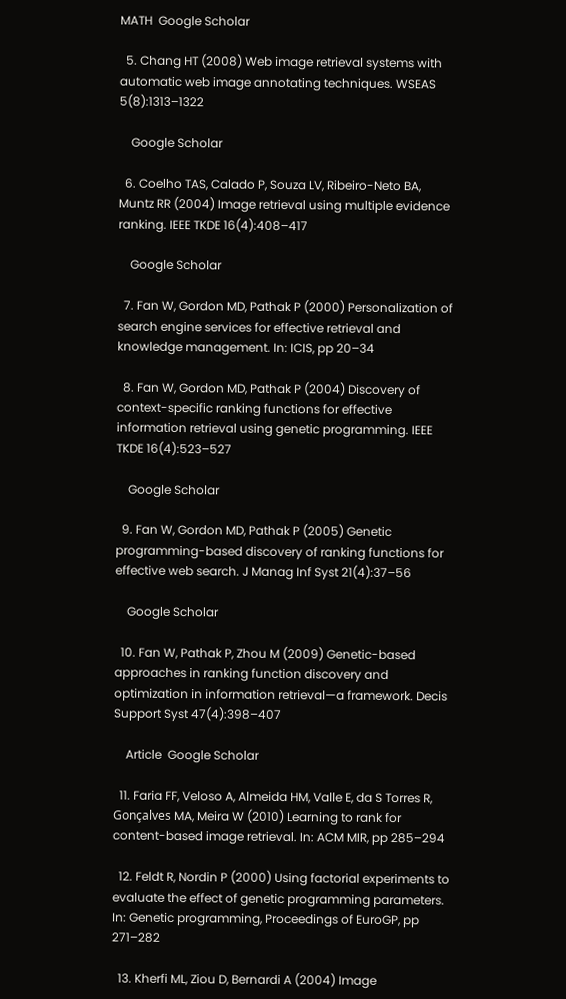MATH  Google Scholar

  5. Chang HT (2008) Web image retrieval systems with automatic web image annotating techniques. WSEAS 5(8):1313–1322

    Google Scholar

  6. Coelho TAS, Calado P, Souza LV, Ribeiro-Neto BA, Muntz RR (2004) Image retrieval using multiple evidence ranking. IEEE TKDE 16(4):408–417

    Google Scholar

  7. Fan W, Gordon MD, Pathak P (2000) Personalization of search engine services for effective retrieval and knowledge management. In: ICIS, pp 20–34

  8. Fan W, Gordon MD, Pathak P (2004) Discovery of context-specific ranking functions for effective information retrieval using genetic programming. IEEE TKDE 16(4):523–527

    Google Scholar

  9. Fan W, Gordon MD, Pathak P (2005) Genetic programming-based discovery of ranking functions for effective web search. J Manag Inf Syst 21(4):37–56

    Google Scholar

  10. Fan W, Pathak P, Zhou M (2009) Genetic-based approaches in ranking function discovery and optimization in information retrieval—a framework. Decis Support Syst 47(4):398–407

    Article  Google Scholar

  11. Faria FF, Veloso A, Almeida HM, Valle E, da S Torres R, Gonçalves MA, Meira W (2010) Learning to rank for content-based image retrieval. In: ACM MIR, pp 285–294

  12. Feldt R, Nordin P (2000) Using factorial experiments to evaluate the effect of genetic programming parameters. In: Genetic programming, Proceedings of EuroGP, pp 271–282

  13. Kherfi ML, Ziou D, Bernardi A (2004) Image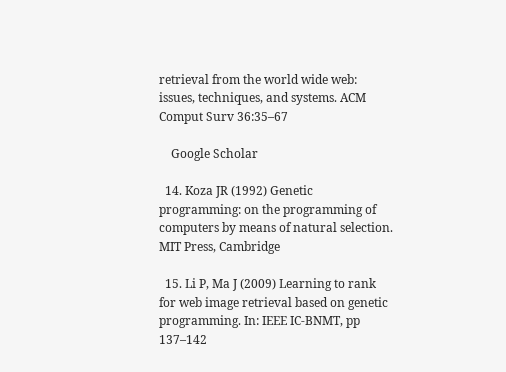retrieval from the world wide web: issues, techniques, and systems. ACM Comput Surv 36:35–67

    Google Scholar

  14. Koza JR (1992) Genetic programming: on the programming of computers by means of natural selection. MIT Press, Cambridge

  15. Li P, Ma J (2009) Learning to rank for web image retrieval based on genetic programming. In: IEEE IC-BNMT, pp 137–142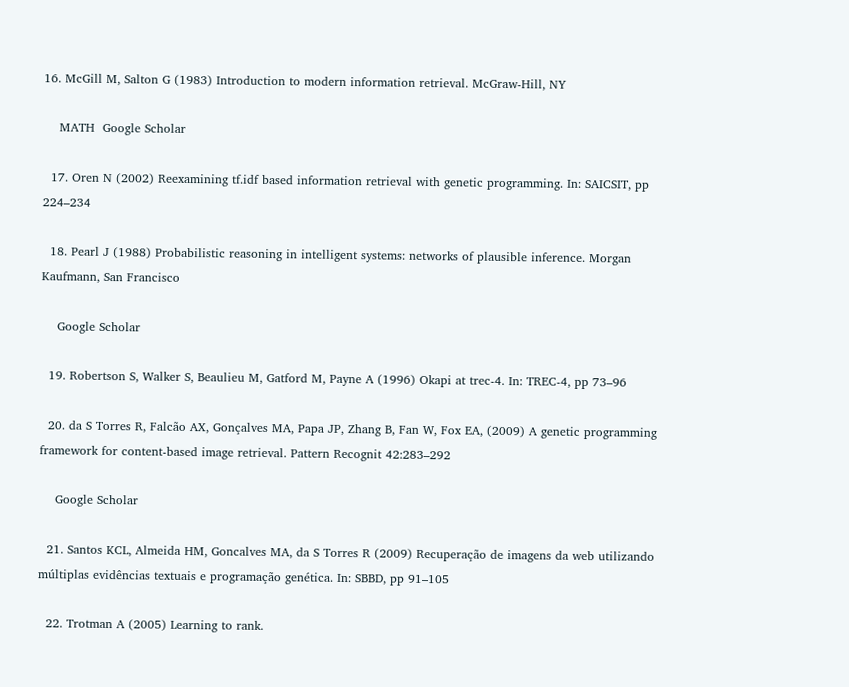16. McGill M, Salton G (1983) Introduction to modern information retrieval. McGraw-Hill, NY

    MATH  Google Scholar

  17. Oren N (2002) Reexamining tf.idf based information retrieval with genetic programming. In: SAICSIT, pp 224–234

  18. Pearl J (1988) Probabilistic reasoning in intelligent systems: networks of plausible inference. Morgan Kaufmann, San Francisco

    Google Scholar

  19. Robertson S, Walker S, Beaulieu M, Gatford M, Payne A (1996) Okapi at trec-4. In: TREC-4, pp 73–96

  20. da S Torres R, Falcão AX, Gonçalves MA, Papa JP, Zhang B, Fan W, Fox EA, (2009) A genetic programming framework for content-based image retrieval. Pattern Recognit 42:283–292

    Google Scholar

  21. Santos KCL, Almeida HM, Goncalves MA, da S Torres R (2009) Recuperação de imagens da web utilizando múltiplas evidências textuais e programação genética. In: SBBD, pp 91–105

  22. Trotman A (2005) Learning to rank.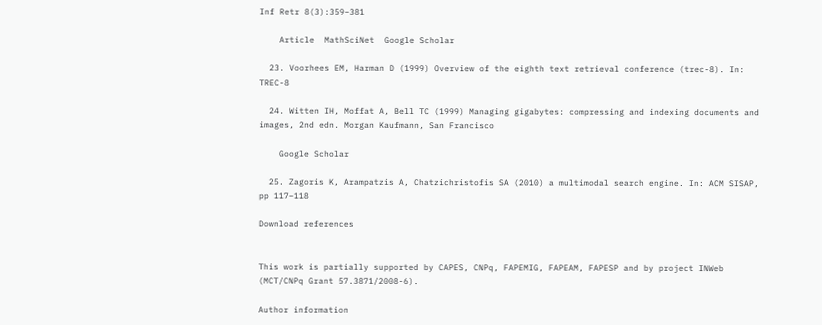Inf Retr 8(3):359–381

    Article  MathSciNet  Google Scholar

  23. Voorhees EM, Harman D (1999) Overview of the eighth text retrieval conference (trec-8). In: TREC-8

  24. Witten IH, Moffat A, Bell TC (1999) Managing gigabytes: compressing and indexing documents and images, 2nd edn. Morgan Kaufmann, San Francisco

    Google Scholar

  25. Zagoris K, Arampatzis A, Chatzichristofis SA (2010) a multimodal search engine. In: ACM SISAP, pp 117–118

Download references


This work is partially supported by CAPES, CNPq, FAPEMIG, FAPEAM, FAPESP and by project INWeb (MCT/CNPq Grant 57.3871/2008-6).

Author information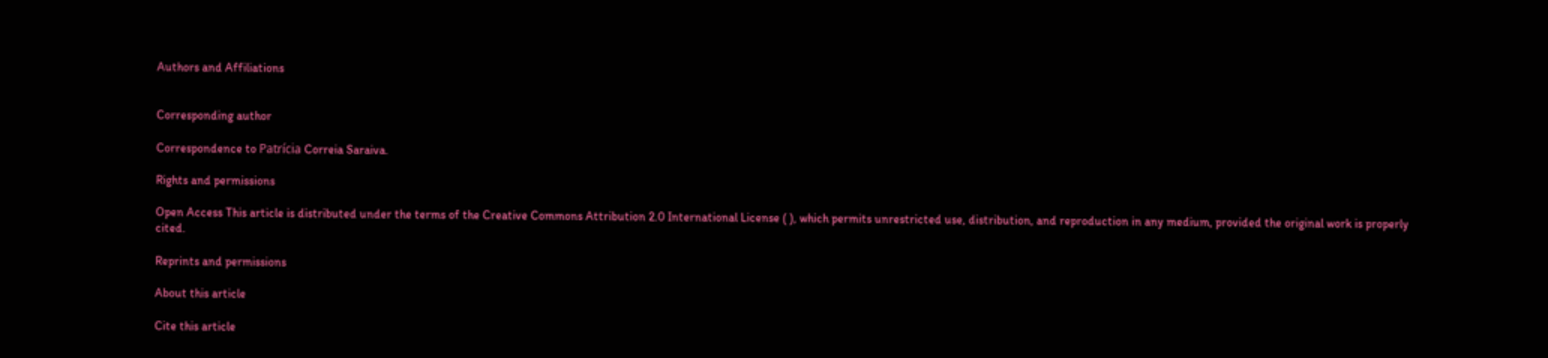Authors and Affiliations


Corresponding author

Correspondence to Patrícia Correia Saraiva.

Rights and permissions

Open Access This article is distributed under the terms of the Creative Commons Attribution 2.0 International License ( ), which permits unrestricted use, distribution, and reproduction in any medium, provided the original work is properly cited.

Reprints and permissions

About this article

Cite this article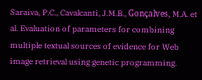Saraiva, P.C., Cavalcanti, J.M.B., Gonçalves, M.A. et al. Evaluation of parameters for combining multiple textual sources of evidence for Web image retrieval using genetic programming.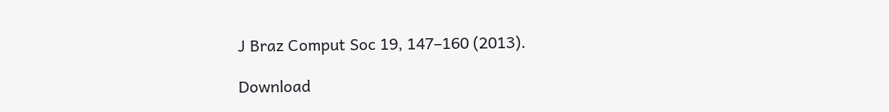J Braz Comput Soc 19, 147–160 (2013).

Download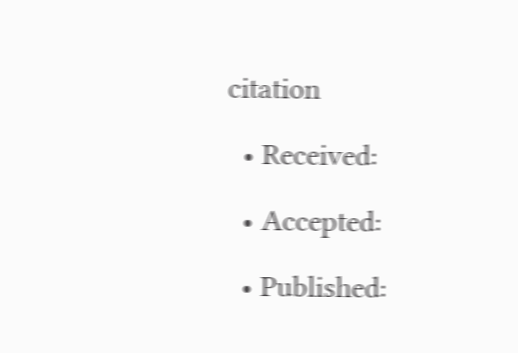citation

  • Received:

  • Accepted:

  • Published: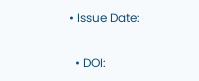• Issue Date:

  • DOI: